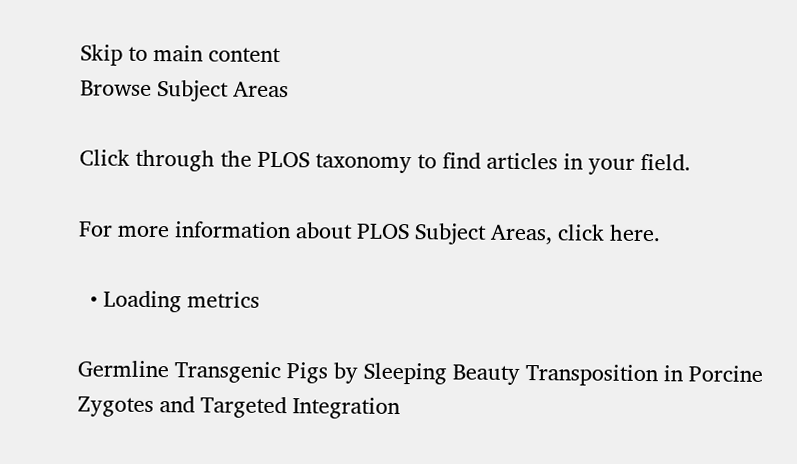Skip to main content
Browse Subject Areas

Click through the PLOS taxonomy to find articles in your field.

For more information about PLOS Subject Areas, click here.

  • Loading metrics

Germline Transgenic Pigs by Sleeping Beauty Transposition in Porcine Zygotes and Targeted Integration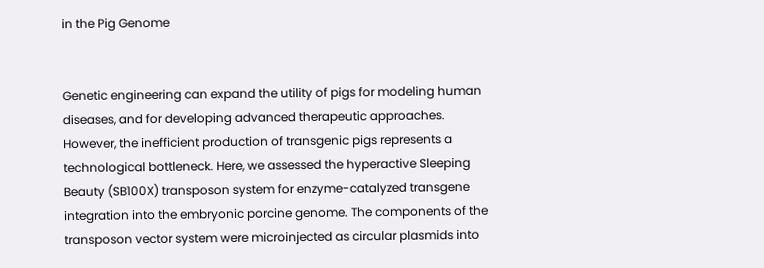in the Pig Genome


Genetic engineering can expand the utility of pigs for modeling human diseases, and for developing advanced therapeutic approaches. However, the inefficient production of transgenic pigs represents a technological bottleneck. Here, we assessed the hyperactive Sleeping Beauty (SB100X) transposon system for enzyme-catalyzed transgene integration into the embryonic porcine genome. The components of the transposon vector system were microinjected as circular plasmids into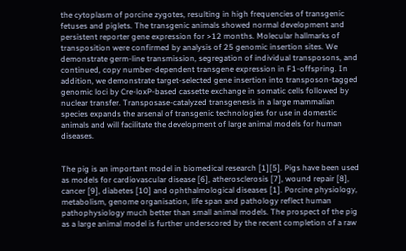the cytoplasm of porcine zygotes, resulting in high frequencies of transgenic fetuses and piglets. The transgenic animals showed normal development and persistent reporter gene expression for >12 months. Molecular hallmarks of transposition were confirmed by analysis of 25 genomic insertion sites. We demonstrate germ-line transmission, segregation of individual transposons, and continued, copy number-dependent transgene expression in F1-offspring. In addition, we demonstrate target-selected gene insertion into transposon-tagged genomic loci by Cre-loxP-based cassette exchange in somatic cells followed by nuclear transfer. Transposase-catalyzed transgenesis in a large mammalian species expands the arsenal of transgenic technologies for use in domestic animals and will facilitate the development of large animal models for human diseases.


The pig is an important model in biomedical research [1][5]. Pigs have been used as models for cardiovascular disease [6], atherosclerosis [7], wound repair [8], cancer [9], diabetes [10] and ophthalmological diseases [1]. Porcine physiology, metabolism, genome organisation, life span and pathology reflect human pathophysiology much better than small animal models. The prospect of the pig as a large animal model is further underscored by the recent completion of a raw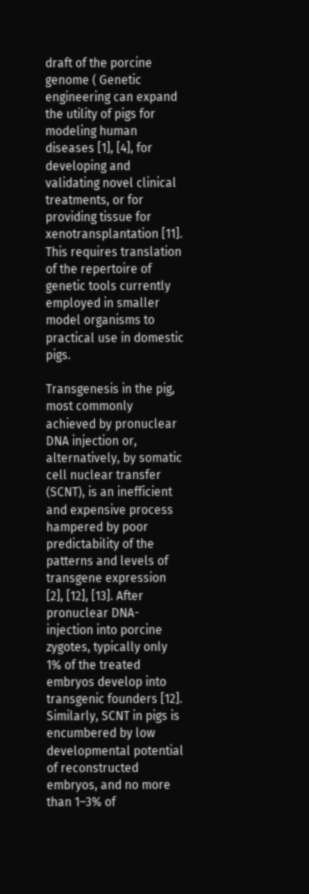draft of the porcine genome ( Genetic engineering can expand the utility of pigs for modeling human diseases [1], [4], for developing and validating novel clinical treatments, or for providing tissue for xenotransplantation [11]. This requires translation of the repertoire of genetic tools currently employed in smaller model organisms to practical use in domestic pigs.

Transgenesis in the pig, most commonly achieved by pronuclear DNA injection or, alternatively, by somatic cell nuclear transfer (SCNT), is an inefficient and expensive process hampered by poor predictability of the patterns and levels of transgene expression [2], [12], [13]. After pronuclear DNA-injection into porcine zygotes, typically only 1% of the treated embryos develop into transgenic founders [12]. Similarly, SCNT in pigs is encumbered by low developmental potential of reconstructed embryos, and no more than 1–3% of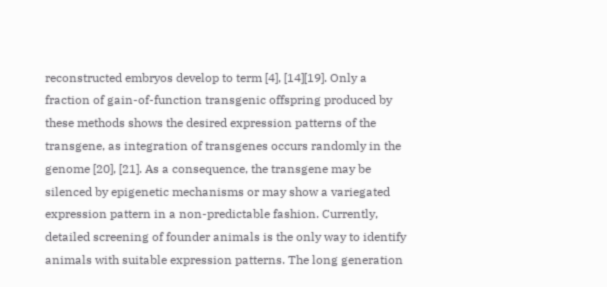reconstructed embryos develop to term [4], [14][19]. Only a fraction of gain-of-function transgenic offspring produced by these methods shows the desired expression patterns of the transgene, as integration of transgenes occurs randomly in the genome [20], [21]. As a consequence, the transgene may be silenced by epigenetic mechanisms or may show a variegated expression pattern in a non-predictable fashion. Currently, detailed screening of founder animals is the only way to identify animals with suitable expression patterns. The long generation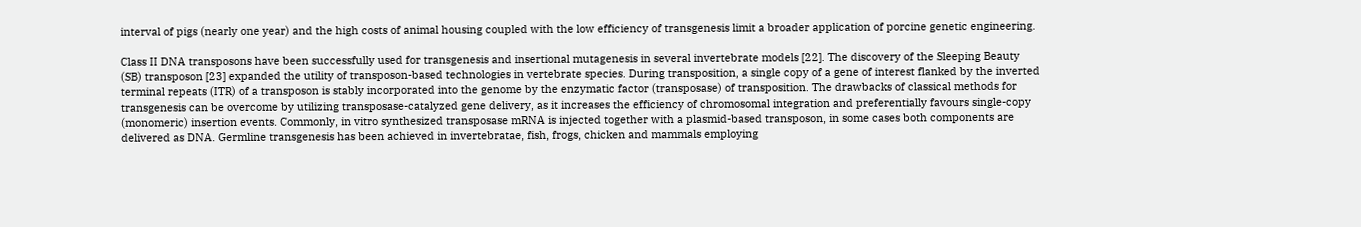interval of pigs (nearly one year) and the high costs of animal housing coupled with the low efficiency of transgenesis limit a broader application of porcine genetic engineering.

Class II DNA transposons have been successfully used for transgenesis and insertional mutagenesis in several invertebrate models [22]. The discovery of the Sleeping Beauty (SB) transposon [23] expanded the utility of transposon-based technologies in vertebrate species. During transposition, a single copy of a gene of interest flanked by the inverted terminal repeats (ITR) of a transposon is stably incorporated into the genome by the enzymatic factor (transposase) of transposition. The drawbacks of classical methods for transgenesis can be overcome by utilizing transposase-catalyzed gene delivery, as it increases the efficiency of chromosomal integration and preferentially favours single-copy (monomeric) insertion events. Commonly, in vitro synthesized transposase mRNA is injected together with a plasmid-based transposon, in some cases both components are delivered as DNA. Germline transgenesis has been achieved in invertebratae, fish, frogs, chicken and mammals employing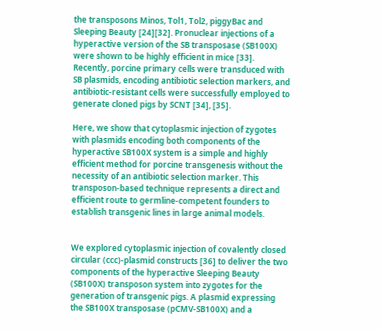the transposons Minos, Tol1, Tol2, piggyBac and Sleeping Beauty [24][32]. Pronuclear injections of a hyperactive version of the SB transposase (SB100X) were shown to be highly efficient in mice [33]. Recently, porcine primary cells were transduced with SB plasmids, encoding antibiotic selection markers, and antibiotic-resistant cells were successfully employed to generate cloned pigs by SCNT [34], [35].

Here, we show that cytoplasmic injection of zygotes with plasmids encoding both components of the hyperactive SB100X system is a simple and highly efficient method for porcine transgenesis without the necessity of an antibiotic selection marker. This transposon-based technique represents a direct and efficient route to germline-competent founders to establish transgenic lines in large animal models.


We explored cytoplasmic injection of covalently closed circular (ccc)-plasmid constructs [36] to deliver the two components of the hyperactive Sleeping Beauty (SB100X) transposon system into zygotes for the generation of transgenic pigs. A plasmid expressing the SB100X transposase (pCMV-SB100X) and a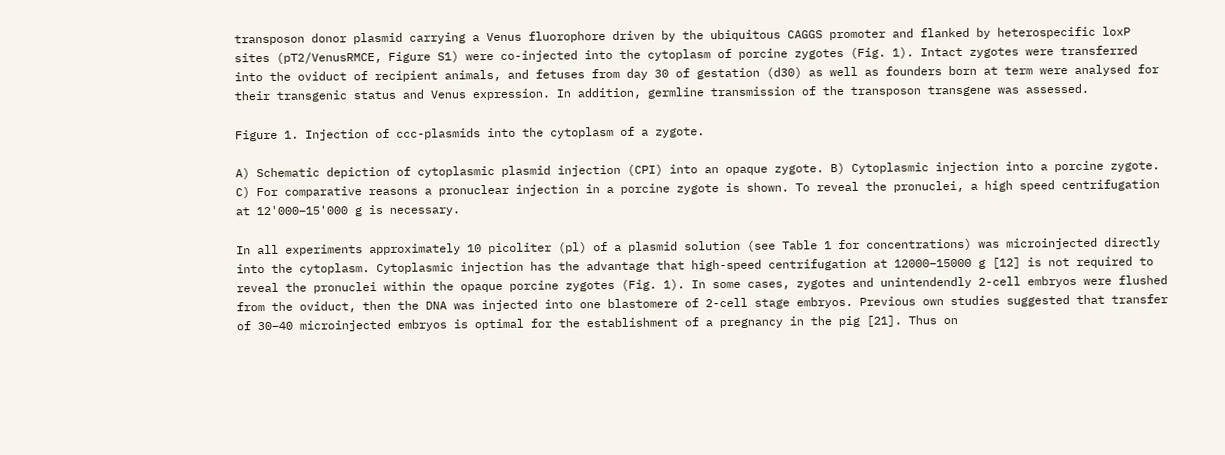transposon donor plasmid carrying a Venus fluorophore driven by the ubiquitous CAGGS promoter and flanked by heterospecific loxP sites (pT2/VenusRMCE, Figure S1) were co-injected into the cytoplasm of porcine zygotes (Fig. 1). Intact zygotes were transferred into the oviduct of recipient animals, and fetuses from day 30 of gestation (d30) as well as founders born at term were analysed for their transgenic status and Venus expression. In addition, germline transmission of the transposon transgene was assessed.

Figure 1. Injection of ccc-plasmids into the cytoplasm of a zygote.

A) Schematic depiction of cytoplasmic plasmid injection (CPI) into an opaque zygote. B) Cytoplasmic injection into a porcine zygote. C) For comparative reasons a pronuclear injection in a porcine zygote is shown. To reveal the pronuclei, a high speed centrifugation at 12'000–15'000 g is necessary.

In all experiments approximately 10 picoliter (pl) of a plasmid solution (see Table 1 for concentrations) was microinjected directly into the cytoplasm. Cytoplasmic injection has the advantage that high-speed centrifugation at 12000–15000 g [12] is not required to reveal the pronuclei within the opaque porcine zygotes (Fig. 1). In some cases, zygotes and unintendendly 2-cell embryos were flushed from the oviduct, then the DNA was injected into one blastomere of 2-cell stage embryos. Previous own studies suggested that transfer of 30–40 microinjected embryos is optimal for the establishment of a pregnancy in the pig [21]. Thus on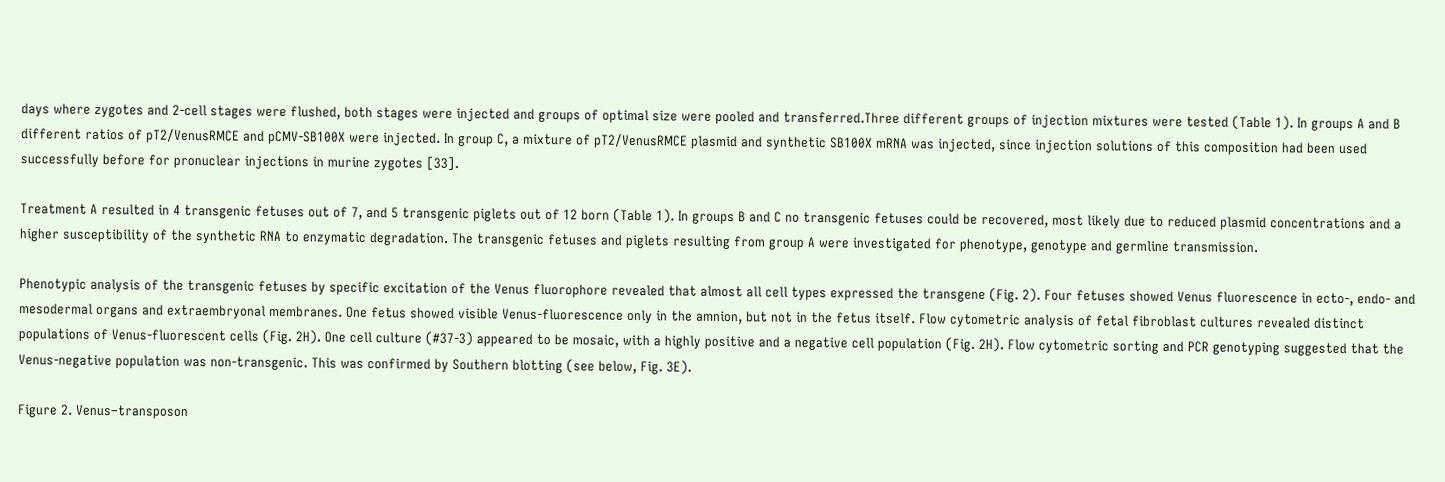days where zygotes and 2-cell stages were flushed, both stages were injected and groups of optimal size were pooled and transferred.Three different groups of injection mixtures were tested (Table 1). In groups A and B different ratios of pT2/VenusRMCE and pCMV-SB100X were injected. In group C, a mixture of pT2/VenusRMCE plasmid and synthetic SB100X mRNA was injected, since injection solutions of this composition had been used successfully before for pronuclear injections in murine zygotes [33].

Treatment A resulted in 4 transgenic fetuses out of 7, and 5 transgenic piglets out of 12 born (Table 1). In groups B and C no transgenic fetuses could be recovered, most likely due to reduced plasmid concentrations and a higher susceptibility of the synthetic RNA to enzymatic degradation. The transgenic fetuses and piglets resulting from group A were investigated for phenotype, genotype and germline transmission.

Phenotypic analysis of the transgenic fetuses by specific excitation of the Venus fluorophore revealed that almost all cell types expressed the transgene (Fig. 2). Four fetuses showed Venus fluorescence in ecto-, endo- and mesodermal organs and extraembryonal membranes. One fetus showed visible Venus-fluorescence only in the amnion, but not in the fetus itself. Flow cytometric analysis of fetal fibroblast cultures revealed distinct populations of Venus-fluorescent cells (Fig. 2H). One cell culture (#37-3) appeared to be mosaic, with a highly positive and a negative cell population (Fig. 2H). Flow cytometric sorting and PCR genotyping suggested that the Venus-negative population was non-transgenic. This was confirmed by Southern blotting (see below, Fig. 3E).

Figure 2. Venus–transposon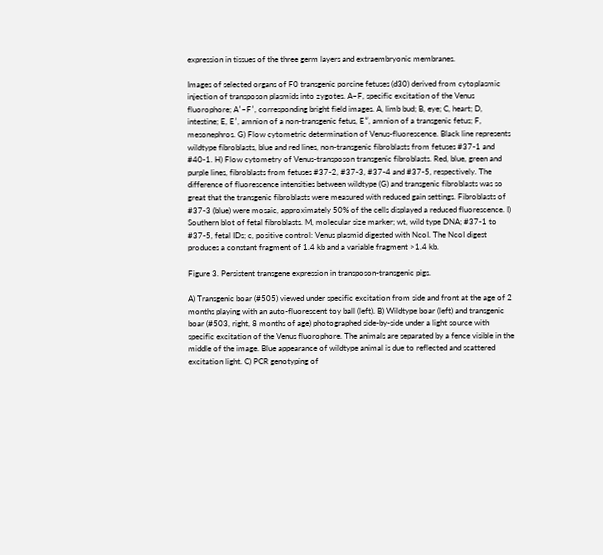expression in tissues of the three germ layers and extraembryonic membranes.

Images of selected organs of F0 transgenic porcine fetuses (d30) derived from cytoplasmic injection of transposon plasmids into zygotes. A–F, specific excitation of the Venus fluorophore; A′–F′, corresponding bright field images. A, limb bud; B, eye; C, heart; D, intestine; E, E′, amnion of a non-transgenic fetus, E″, amnion of a transgenic fetus; F, mesonephros. G) Flow cytometric determination of Venus-fluorescence. Black line represents wildtype fibroblasts, blue and red lines, non-transgenic fibroblasts from fetuses #37-1 and #40-1. H) Flow cytometry of Venus-transposon transgenic fibroblasts. Red, blue, green and purple lines, fibroblasts from fetuses #37-2, #37-3, #37-4 and #37-5, respectively. The difference of fluorescence intensities between wildtype (G) and transgenic fibroblasts was so great that the transgenic fibroblasts were measured with reduced gain settings. Fibroblasts of #37-3 (blue) were mosaic, approximately 50% of the cells displayed a reduced fluorescence. I) Southern blot of fetal fibroblasts. M, molecular size marker; wt, wild type DNA; #37-1 to #37-5, fetal IDs; c, positive control: Venus plasmid digested with NcoI. The NcoI digest produces a constant fragment of 1.4 kb and a variable fragment >1.4 kb.

Figure 3. Persistent transgene expression in transposon-transgenic pigs.

A) Transgenic boar (#505) viewed under specific excitation from side and front at the age of 2 months playing with an auto-fluorescent toy ball (left). B) Wildtype boar (left) and transgenic boar (#503, right, 8 months of age) photographed side-by-side under a light source with specific excitation of the Venus fluorophore. The animals are separated by a fence visible in the middle of the image. Blue appearance of wildtype animal is due to reflected and scattered excitation light. C) PCR genotyping of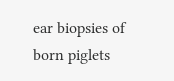ear biopsies of born piglets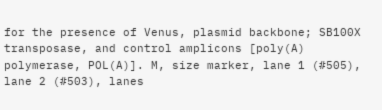for the presence of Venus, plasmid backbone; SB100X transposase, and control amplicons [poly(A) polymerase, POL(A)]. M, size marker, lane 1 (#505), lane 2 (#503), lanes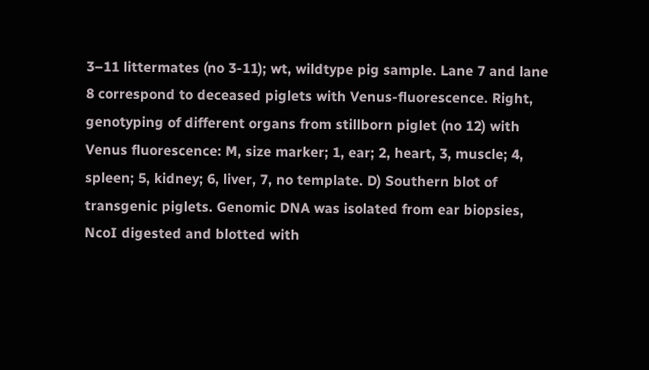3–11 littermates (no 3-11); wt, wildtype pig sample. Lane 7 and lane 8 correspond to deceased piglets with Venus-fluorescence. Right, genotyping of different organs from stillborn piglet (no 12) with Venus fluorescence: M, size marker; 1, ear; 2, heart, 3, muscle; 4, spleen; 5, kidney; 6, liver, 7, no template. D) Southern blot of transgenic piglets. Genomic DNA was isolated from ear biopsies, NcoI digested and blotted with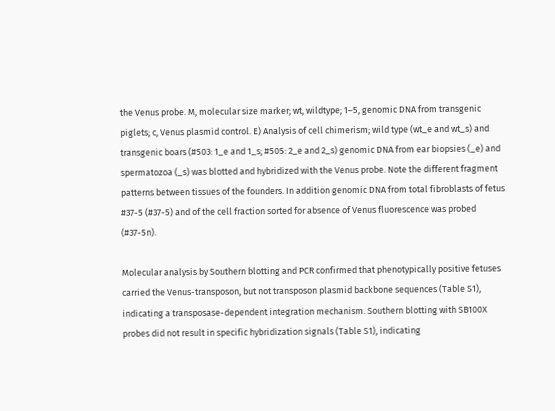the Venus probe. M, molecular size marker; wt, wildtype; 1–5, genomic DNA from transgenic piglets; c, Venus plasmid control. E) Analysis of cell chimerism; wild type (wt_e and wt_s) and transgenic boars (#503: 1_e and 1_s; #505: 2_e and 2_s) genomic DNA from ear biopsies (_e) and spermatozoa (_s) was blotted and hybridized with the Venus probe. Note the different fragment patterns between tissues of the founders. In addition genomic DNA from total fibroblasts of fetus #37-5 (#37-5) and of the cell fraction sorted for absence of Venus fluorescence was probed (#37-5n).

Molecular analysis by Southern blotting and PCR confirmed that phenotypically positive fetuses carried the Venus-transposon, but not transposon plasmid backbone sequences (Table S1), indicating a transposase-dependent integration mechanism. Southern blotting with SB100X probes did not result in specific hybridization signals (Table S1), indicating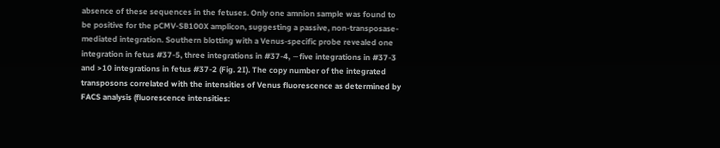absence of these sequences in the fetuses. Only one amnion sample was found to be positive for the pCMV-SB100X amplicon, suggesting a passive, non-transposase-mediated integration. Southern blotting with a Venus-specific probe revealed one integration in fetus #37-5, three integrations in #37-4, ∼five integrations in #37-3 and >10 integrations in fetus #37-2 (Fig. 2I). The copy number of the integrated transposons correlated with the intensities of Venus fluorescence as determined by FACS analysis (fluorescence intensities: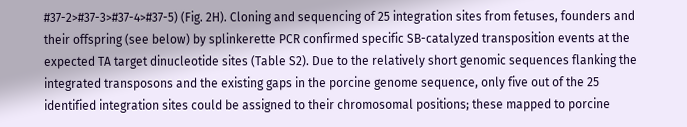#37-2>#37-3>#37-4>#37-5) (Fig. 2H). Cloning and sequencing of 25 integration sites from fetuses, founders and their offspring (see below) by splinkerette PCR confirmed specific SB-catalyzed transposition events at the expected TA target dinucleotide sites (Table S2). Due to the relatively short genomic sequences flanking the integrated transposons and the existing gaps in the porcine genome sequence, only five out of the 25 identified integration sites could be assigned to their chromosomal positions; these mapped to porcine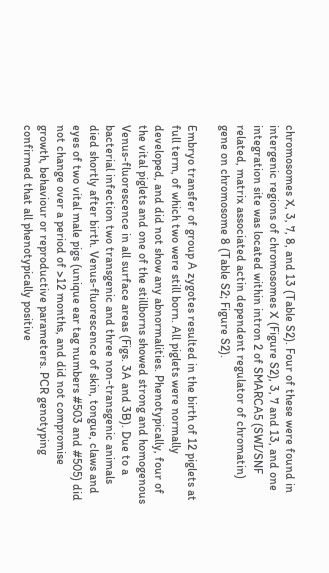chromosomes X, 3, 7, 8, and 13 (Table S2). Four of these were found in intergenic regions of chromosomes X (Figure S2), 3, 7 and 13, and one integration site was located within intron 2 of SMARCA5 (SWI/SNF related, matrix associated actin dependent regulator of chromatin) gene on chromosome 8 (Table S2; Figure S2).

Embryo transfer of group A zygotes resulted in the birth of 12 piglets at full term, of which two were still born. All piglets were normally developed, and did not show any abnormalities. Phenotypically, four of the vital piglets and one of the stillborns showed strong and homogenous Venus-fluorescence in all surface areas (Figs. 3A and 3B). Due to a bacterial infection two transgenic and three non-transgenic animals died shortly after birth. Venus-fluorescence of skin, tongue, claws and eyes of two vital male pigs (unique ear tag numbers #503 and #505) did not change over a period of >12 months, and did not compromise growth, behaviour or reproductive parameters. PCR genotyping confirmed that all phenotypically positive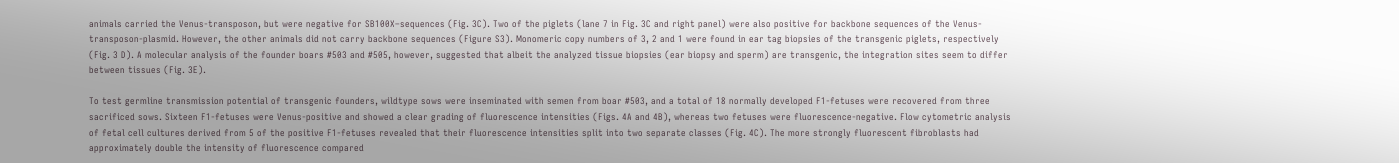animals carried the Venus-transposon, but were negative for SB100X–sequences (Fig. 3C). Two of the piglets (lane 7 in Fig. 3C and right panel) were also positive for backbone sequences of the Venus-transposon-plasmid. However, the other animals did not carry backbone sequences (Figure S3). Monomeric copy numbers of 3, 2 and 1 were found in ear tag biopsies of the transgenic piglets, respectively (Fig. 3 D). A molecular analysis of the founder boars #503 and #505, however, suggested that albeit the analyzed tissue biopsies (ear biopsy and sperm) are transgenic, the integration sites seem to differ between tissues (Fig. 3E).

To test germline transmission potential of transgenic founders, wildtype sows were inseminated with semen from boar #503, and a total of 18 normally developed F1-fetuses were recovered from three sacrificed sows. Sixteen F1-fetuses were Venus-positive and showed a clear grading of fluorescence intensities (Figs. 4A and 4B), whereas two fetuses were fluorescence-negative. Flow cytometric analysis of fetal cell cultures derived from 5 of the positive F1-fetuses revealed that their fluorescence intensities split into two separate classes (Fig. 4C). The more strongly fluorescent fibroblasts had approximately double the intensity of fluorescence compared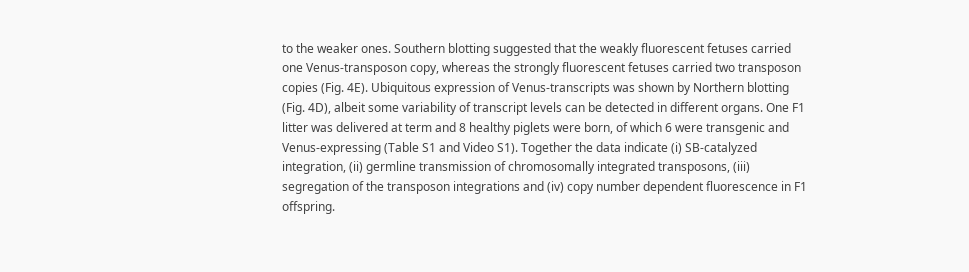to the weaker ones. Southern blotting suggested that the weakly fluorescent fetuses carried one Venus-transposon copy, whereas the strongly fluorescent fetuses carried two transposon copies (Fig. 4E). Ubiquitous expression of Venus-transcripts was shown by Northern blotting (Fig. 4D), albeit some variability of transcript levels can be detected in different organs. One F1 litter was delivered at term and 8 healthy piglets were born, of which 6 were transgenic and Venus-expressing (Table S1 and Video S1). Together the data indicate (i) SB-catalyzed integration, (ii) germline transmission of chromosomally integrated transposons, (iii) segregation of the transposon integrations and (iv) copy number dependent fluorescence in F1 offspring.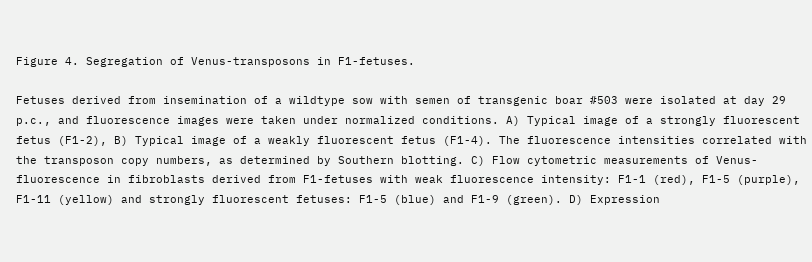Figure 4. Segregation of Venus-transposons in F1-fetuses.

Fetuses derived from insemination of a wildtype sow with semen of transgenic boar #503 were isolated at day 29 p.c., and fluorescence images were taken under normalized conditions. A) Typical image of a strongly fluorescent fetus (F1-2), B) Typical image of a weakly fluorescent fetus (F1-4). The fluorescence intensities correlated with the transposon copy numbers, as determined by Southern blotting. C) Flow cytometric measurements of Venus-fluorescence in fibroblasts derived from F1-fetuses with weak fluorescence intensity: F1-1 (red), F1-5 (purple), F1-11 (yellow) and strongly fluorescent fetuses: F1-5 (blue) and F1-9 (green). D) Expression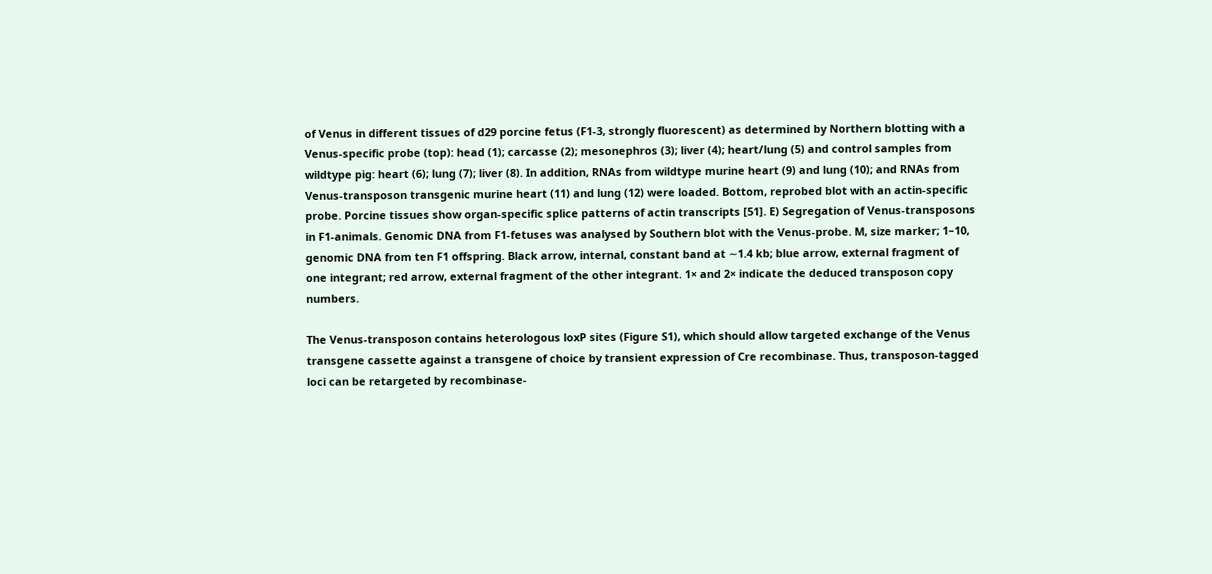of Venus in different tissues of d29 porcine fetus (F1-3, strongly fluorescent) as determined by Northern blotting with a Venus-specific probe (top): head (1); carcasse (2); mesonephros (3); liver (4); heart/lung (5) and control samples from wildtype pig: heart (6); lung (7); liver (8). In addition, RNAs from wildtype murine heart (9) and lung (10); and RNAs from Venus-transposon transgenic murine heart (11) and lung (12) were loaded. Bottom, reprobed blot with an actin-specific probe. Porcine tissues show organ-specific splice patterns of actin transcripts [51]. E) Segregation of Venus-transposons in F1-animals. Genomic DNA from F1-fetuses was analysed by Southern blot with the Venus-probe. M, size marker; 1–10, genomic DNA from ten F1 offspring. Black arrow, internal, constant band at ∼1.4 kb; blue arrow, external fragment of one integrant; red arrow, external fragment of the other integrant. 1× and 2× indicate the deduced transposon copy numbers.

The Venus-transposon contains heterologous loxP sites (Figure S1), which should allow targeted exchange of the Venus transgene cassette against a transgene of choice by transient expression of Cre recombinase. Thus, transposon-tagged loci can be retargeted by recombinase-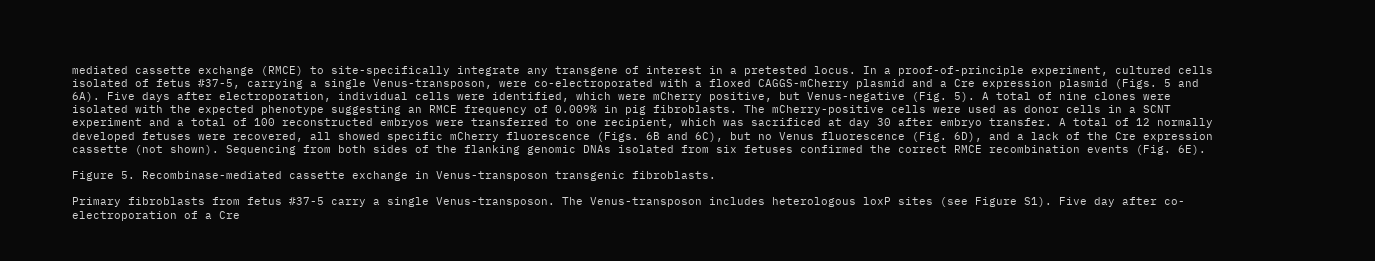mediated cassette exchange (RMCE) to site-specifically integrate any transgene of interest in a pretested locus. In a proof-of-principle experiment, cultured cells isolated of fetus #37-5, carrying a single Venus-transposon, were co-electroporated with a floxed CAGGS-mCherry plasmid and a Cre expression plasmid (Figs. 5 and 6A). Five days after electroporation, individual cells were identified, which were mCherry positive, but Venus-negative (Fig. 5). A total of nine clones were isolated with the expected phenotype suggesting an RMCE frequency of 0.009% in pig fibroblasts. The mCherry-positive cells were used as donor cells in a SCNT experiment and a total of 100 reconstructed embryos were transferred to one recipient, which was sacrificed at day 30 after embryo transfer. A total of 12 normally developed fetuses were recovered, all showed specific mCherry fluorescence (Figs. 6B and 6C), but no Venus fluorescence (Fig. 6D), and a lack of the Cre expression cassette (not shown). Sequencing from both sides of the flanking genomic DNAs isolated from six fetuses confirmed the correct RMCE recombination events (Fig. 6E).

Figure 5. Recombinase-mediated cassette exchange in Venus-transposon transgenic fibroblasts.

Primary fibroblasts from fetus #37-5 carry a single Venus-transposon. The Venus-transposon includes heterologous loxP sites (see Figure S1). Five day after co-electroporation of a Cre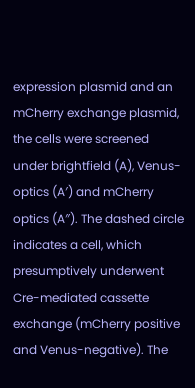expression plasmid and an mCherry exchange plasmid, the cells were screened under brightfield (A), Venus-optics (A′) and mCherry optics (A″). The dashed circle indicates a cell, which presumptively underwent Cre-mediated cassette exchange (mCherry positive and Venus-negative). The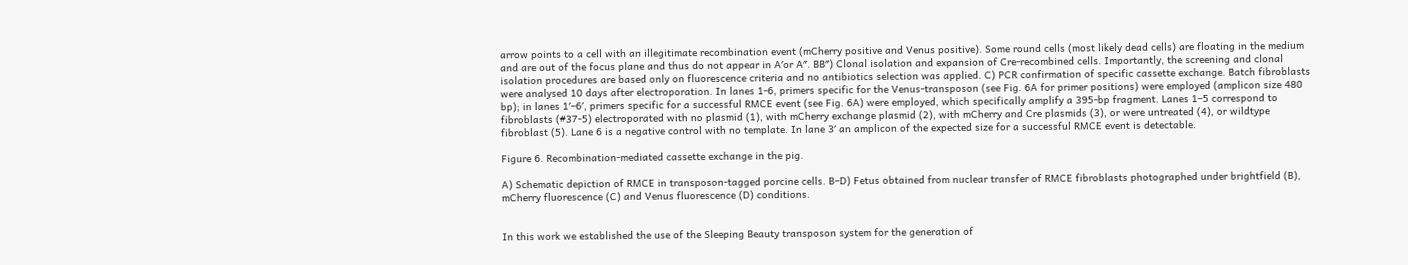arrow points to a cell with an illegitimate recombination event (mCherry positive and Venus positive). Some round cells (most likely dead cells) are floating in the medium and are out of the focus plane and thus do not appear in A′or A″. BB″) Clonal isolation and expansion of Cre-recombined cells. Importantly, the screening and clonal isolation procedures are based only on fluorescence criteria and no antibiotics selection was applied. C) PCR confirmation of specific cassette exchange. Batch fibroblasts were analysed 10 days after electroporation. In lanes 1-6, primers specific for the Venus-transposon (see Fig. 6A for primer positions) were employed (amplicon size 480 bp); in lanes 1′–6′, primers specific for a successful RMCE event (see Fig. 6A) were employed, which specifically amplify a 395-bp fragment. Lanes 1–5 correspond to fibroblasts (#37-5) electroporated with no plasmid (1), with mCherry exchange plasmid (2), with mCherry and Cre plasmids (3), or were untreated (4), or wildtype fibroblast (5). Lane 6 is a negative control with no template. In lane 3′ an amplicon of the expected size for a successful RMCE event is detectable.

Figure 6. Recombination-mediated cassette exchange in the pig.

A) Schematic depiction of RMCE in transposon-tagged porcine cells. B–D) Fetus obtained from nuclear transfer of RMCE fibroblasts photographed under brightfield (B), mCherry fluorescence (C) and Venus fluorescence (D) conditions.


In this work we established the use of the Sleeping Beauty transposon system for the generation of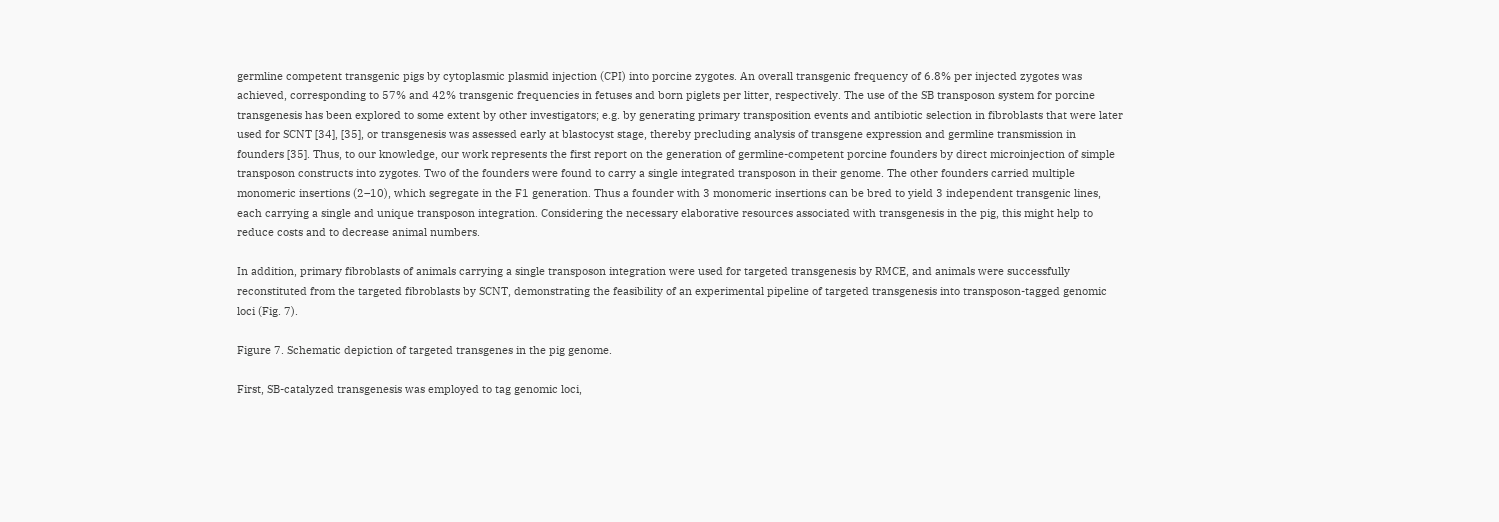germline competent transgenic pigs by cytoplasmic plasmid injection (CPI) into porcine zygotes. An overall transgenic frequency of 6.8% per injected zygotes was achieved, corresponding to 57% and 42% transgenic frequencies in fetuses and born piglets per litter, respectively. The use of the SB transposon system for porcine transgenesis has been explored to some extent by other investigators; e.g. by generating primary transposition events and antibiotic selection in fibroblasts that were later used for SCNT [34], [35], or transgenesis was assessed early at blastocyst stage, thereby precluding analysis of transgene expression and germline transmission in founders [35]. Thus, to our knowledge, our work represents the first report on the generation of germline-competent porcine founders by direct microinjection of simple transposon constructs into zygotes. Two of the founders were found to carry a single integrated transposon in their genome. The other founders carried multiple monomeric insertions (2–10), which segregate in the F1 generation. Thus a founder with 3 monomeric insertions can be bred to yield 3 independent transgenic lines, each carrying a single and unique transposon integration. Considering the necessary elaborative resources associated with transgenesis in the pig, this might help to reduce costs and to decrease animal numbers.

In addition, primary fibroblasts of animals carrying a single transposon integration were used for targeted transgenesis by RMCE, and animals were successfully reconstituted from the targeted fibroblasts by SCNT, demonstrating the feasibility of an experimental pipeline of targeted transgenesis into transposon-tagged genomic loci (Fig. 7).

Figure 7. Schematic depiction of targeted transgenes in the pig genome.

First, SB-catalyzed transgenesis was employed to tag genomic loci,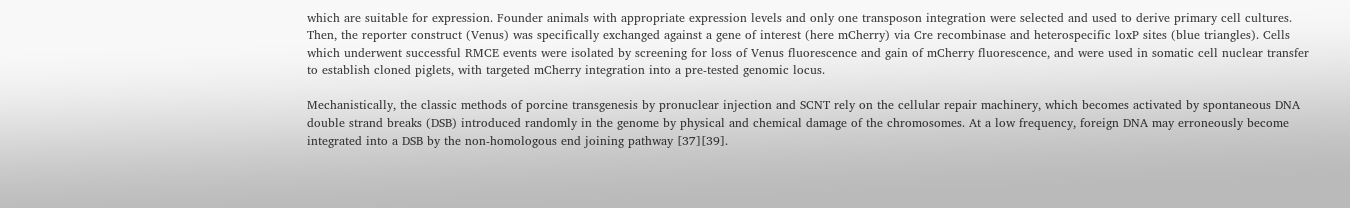which are suitable for expression. Founder animals with appropriate expression levels and only one transposon integration were selected and used to derive primary cell cultures. Then, the reporter construct (Venus) was specifically exchanged against a gene of interest (here mCherry) via Cre recombinase and heterospecific loxP sites (blue triangles). Cells which underwent successful RMCE events were isolated by screening for loss of Venus fluorescence and gain of mCherry fluorescence, and were used in somatic cell nuclear transfer to establish cloned piglets, with targeted mCherry integration into a pre-tested genomic locus.

Mechanistically, the classic methods of porcine transgenesis by pronuclear injection and SCNT rely on the cellular repair machinery, which becomes activated by spontaneous DNA double strand breaks (DSB) introduced randomly in the genome by physical and chemical damage of the chromosomes. At a low frequency, foreign DNA may erroneously become integrated into a DSB by the non-homologous end joining pathway [37][39].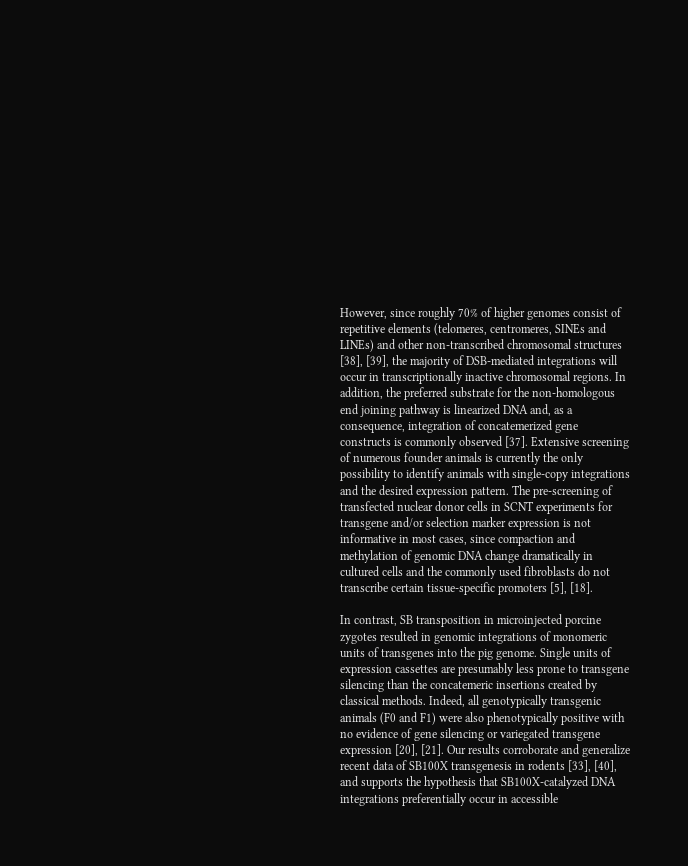However, since roughly 70% of higher genomes consist of repetitive elements (telomeres, centromeres, SINEs and LINEs) and other non-transcribed chromosomal structures [38], [39], the majority of DSB-mediated integrations will occur in transcriptionally inactive chromosomal regions. In addition, the preferred substrate for the non-homologous end joining pathway is linearized DNA and, as a consequence, integration of concatemerized gene constructs is commonly observed [37]. Extensive screening of numerous founder animals is currently the only possibility to identify animals with single-copy integrations and the desired expression pattern. The pre-screening of transfected nuclear donor cells in SCNT experiments for transgene and/or selection marker expression is not informative in most cases, since compaction and methylation of genomic DNA change dramatically in cultured cells and the commonly used fibroblasts do not transcribe certain tissue-specific promoters [5], [18].

In contrast, SB transposition in microinjected porcine zygotes resulted in genomic integrations of monomeric units of transgenes into the pig genome. Single units of expression cassettes are presumably less prone to transgene silencing than the concatemeric insertions created by classical methods. Indeed, all genotypically transgenic animals (F0 and F1) were also phenotypically positive with no evidence of gene silencing or variegated transgene expression [20], [21]. Our results corroborate and generalize recent data of SB100X transgenesis in rodents [33], [40], and supports the hypothesis that SB100X-catalyzed DNA integrations preferentially occur in accessible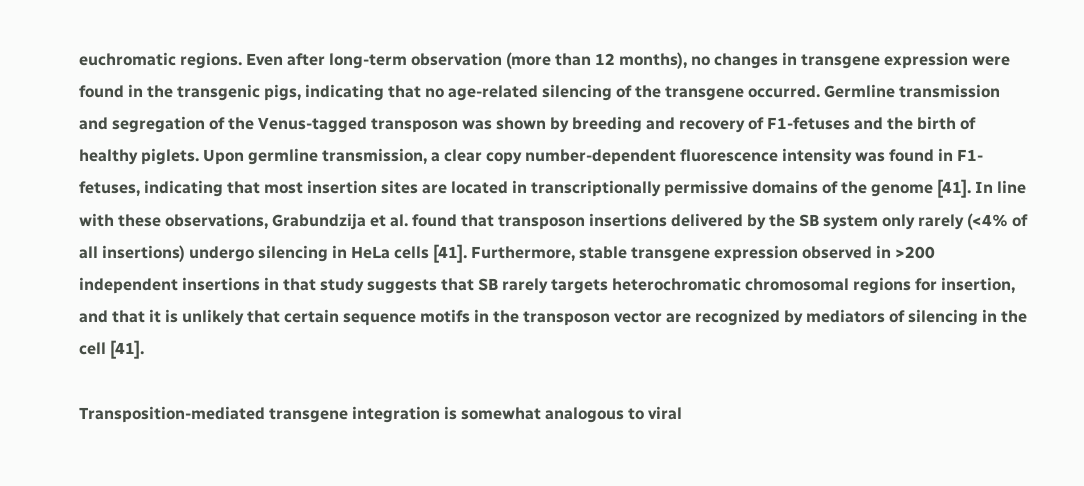euchromatic regions. Even after long-term observation (more than 12 months), no changes in transgene expression were found in the transgenic pigs, indicating that no age-related silencing of the transgene occurred. Germline transmission and segregation of the Venus-tagged transposon was shown by breeding and recovery of F1-fetuses and the birth of healthy piglets. Upon germline transmission, a clear copy number-dependent fluorescence intensity was found in F1-fetuses, indicating that most insertion sites are located in transcriptionally permissive domains of the genome [41]. In line with these observations, Grabundzija et al. found that transposon insertions delivered by the SB system only rarely (<4% of all insertions) undergo silencing in HeLa cells [41]. Furthermore, stable transgene expression observed in >200 independent insertions in that study suggests that SB rarely targets heterochromatic chromosomal regions for insertion, and that it is unlikely that certain sequence motifs in the transposon vector are recognized by mediators of silencing in the cell [41].

Transposition-mediated transgene integration is somewhat analogous to viral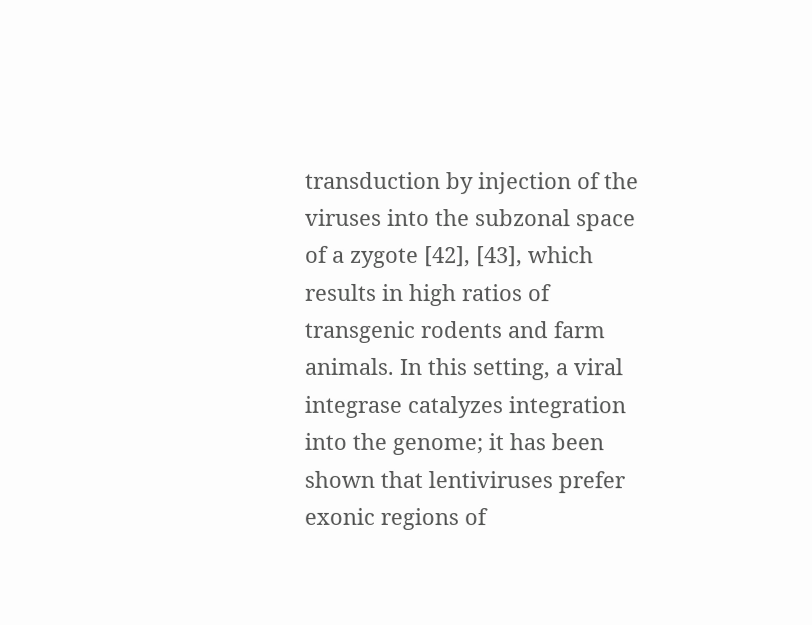transduction by injection of the viruses into the subzonal space of a zygote [42], [43], which results in high ratios of transgenic rodents and farm animals. In this setting, a viral integrase catalyzes integration into the genome; it has been shown that lentiviruses prefer exonic regions of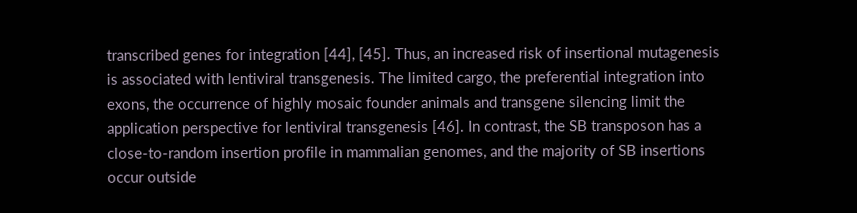transcribed genes for integration [44], [45]. Thus, an increased risk of insertional mutagenesis is associated with lentiviral transgenesis. The limited cargo, the preferential integration into exons, the occurrence of highly mosaic founder animals and transgene silencing limit the application perspective for lentiviral transgenesis [46]. In contrast, the SB transposon has a close-to-random insertion profile in mammalian genomes, and the majority of SB insertions occur outside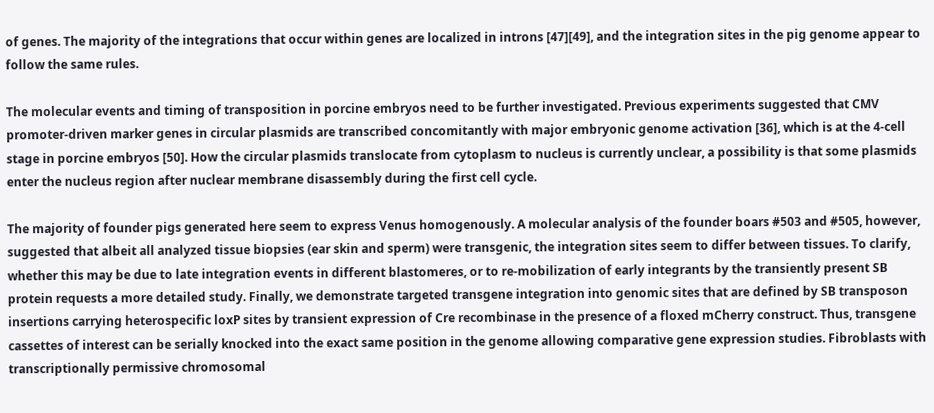of genes. The majority of the integrations that occur within genes are localized in introns [47][49], and the integration sites in the pig genome appear to follow the same rules.

The molecular events and timing of transposition in porcine embryos need to be further investigated. Previous experiments suggested that CMV promoter-driven marker genes in circular plasmids are transcribed concomitantly with major embryonic genome activation [36], which is at the 4-cell stage in porcine embryos [50]. How the circular plasmids translocate from cytoplasm to nucleus is currently unclear, a possibility is that some plasmids enter the nucleus region after nuclear membrane disassembly during the first cell cycle.

The majority of founder pigs generated here seem to express Venus homogenously. A molecular analysis of the founder boars #503 and #505, however, suggested that albeit all analyzed tissue biopsies (ear skin and sperm) were transgenic, the integration sites seem to differ between tissues. To clarify, whether this may be due to late integration events in different blastomeres, or to re-mobilization of early integrants by the transiently present SB protein requests a more detailed study. Finally, we demonstrate targeted transgene integration into genomic sites that are defined by SB transposon insertions carrying heterospecific loxP sites by transient expression of Cre recombinase in the presence of a floxed mCherry construct. Thus, transgene cassettes of interest can be serially knocked into the exact same position in the genome allowing comparative gene expression studies. Fibroblasts with transcriptionally permissive chromosomal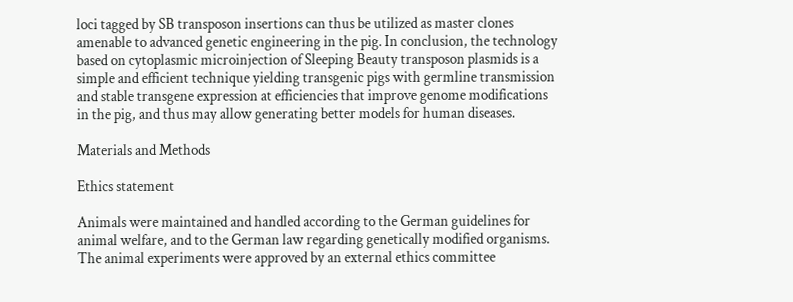loci tagged by SB transposon insertions can thus be utilized as master clones amenable to advanced genetic engineering in the pig. In conclusion, the technology based on cytoplasmic microinjection of Sleeping Beauty transposon plasmids is a simple and efficient technique yielding transgenic pigs with germline transmission and stable transgene expression at efficiencies that improve genome modifications in the pig, and thus may allow generating better models for human diseases.

Materials and Methods

Ethics statement

Animals were maintained and handled according to the German guidelines for animal welfare, and to the German law regarding genetically modified organisms. The animal experiments were approved by an external ethics committee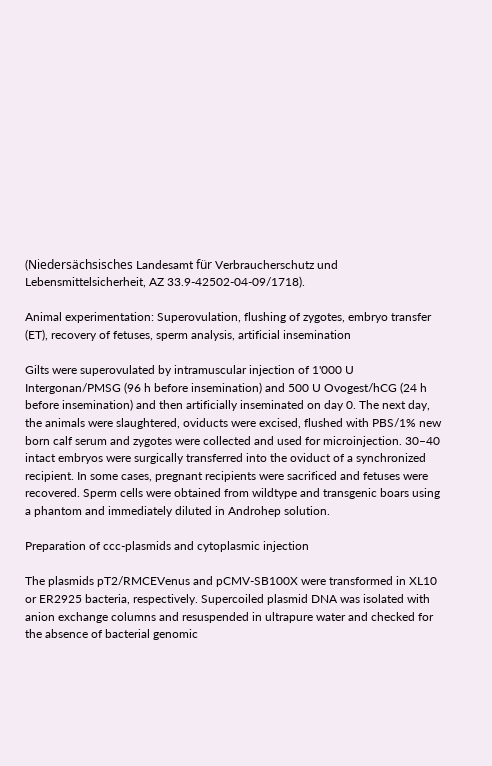(Niedersächsisches Landesamt für Verbraucherschutz und Lebensmittelsicherheit, AZ 33.9-42502-04-09/1718).

Animal experimentation: Superovulation, flushing of zygotes, embryo transfer (ET), recovery of fetuses, sperm analysis, artificial insemination

Gilts were superovulated by intramuscular injection of 1'000 U Intergonan/PMSG (96 h before insemination) and 500 U Ovogest/hCG (24 h before insemination) and then artificially inseminated on day 0. The next day, the animals were slaughtered, oviducts were excised, flushed with PBS/1% new born calf serum and zygotes were collected and used for microinjection. 30–40 intact embryos were surgically transferred into the oviduct of a synchronized recipient. In some cases, pregnant recipients were sacrificed and fetuses were recovered. Sperm cells were obtained from wildtype and transgenic boars using a phantom and immediately diluted in Androhep solution.

Preparation of ccc-plasmids and cytoplasmic injection

The plasmids pT2/RMCEVenus and pCMV-SB100X were transformed in XL10 or ER2925 bacteria, respectively. Supercoiled plasmid DNA was isolated with anion exchange columns and resuspended in ultrapure water and checked for the absence of bacterial genomic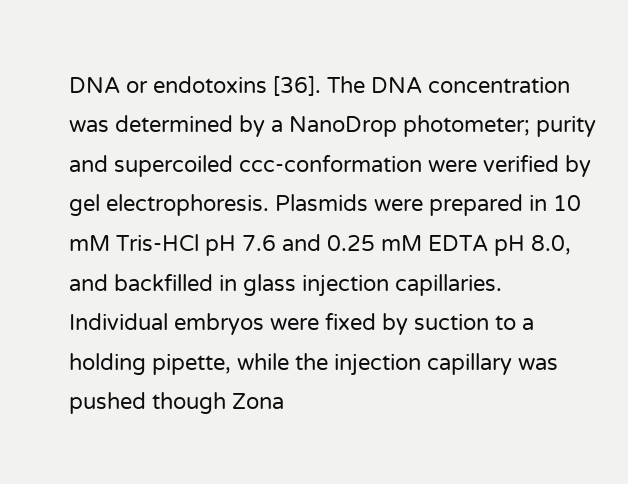DNA or endotoxins [36]. The DNA concentration was determined by a NanoDrop photometer; purity and supercoiled ccc-conformation were verified by gel electrophoresis. Plasmids were prepared in 10 mM Tris-HCl pH 7.6 and 0.25 mM EDTA pH 8.0, and backfilled in glass injection capillaries. Individual embryos were fixed by suction to a holding pipette, while the injection capillary was pushed though Zona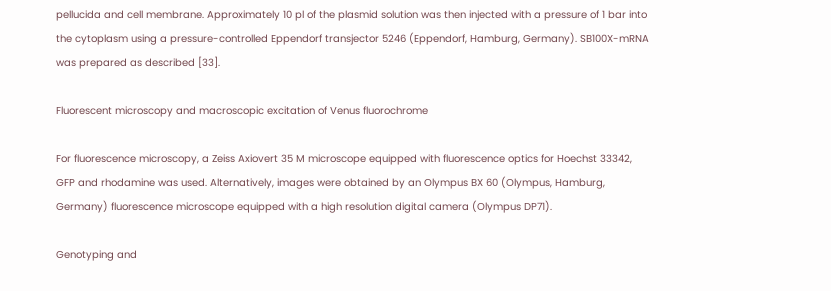pellucida and cell membrane. Approximately 10 pl of the plasmid solution was then injected with a pressure of 1 bar into the cytoplasm using a pressure-controlled Eppendorf transjector 5246 (Eppendorf, Hamburg, Germany). SB100X-mRNA was prepared as described [33].

Fluorescent microscopy and macroscopic excitation of Venus fluorochrome

For fluorescence microscopy, a Zeiss Axiovert 35 M microscope equipped with fluorescence optics for Hoechst 33342, GFP and rhodamine was used. Alternatively, images were obtained by an Olympus BX 60 (Olympus, Hamburg, Germany) fluorescence microscope equipped with a high resolution digital camera (Olympus DP71).

Genotyping and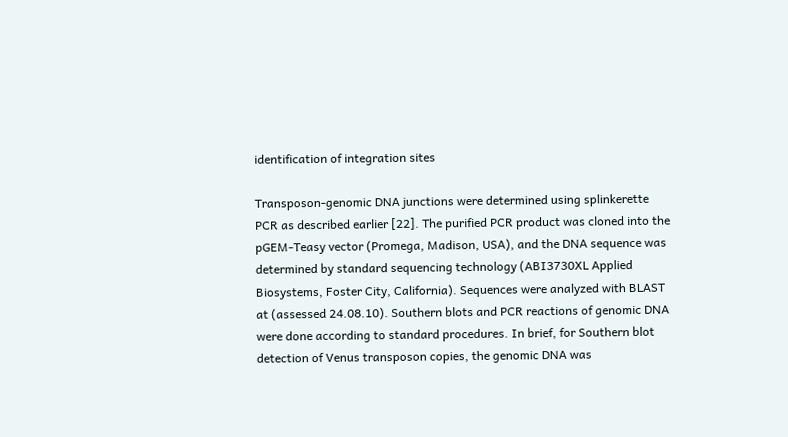identification of integration sites

Transposon-genomic DNA junctions were determined using splinkerette PCR as described earlier [22]. The purified PCR product was cloned into the pGEM-Teasy vector (Promega, Madison, USA), and the DNA sequence was determined by standard sequencing technology (ABI3730XL Applied Biosystems, Foster City, California). Sequences were analyzed with BLAST at (assessed 24.08.10). Southern blots and PCR reactions of genomic DNA were done according to standard procedures. In brief, for Southern blot detection of Venus transposon copies, the genomic DNA was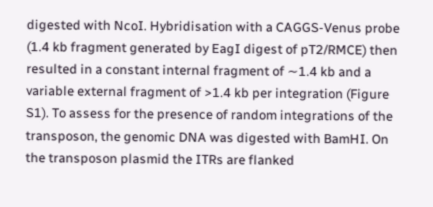digested with NcoI. Hybridisation with a CAGGS-Venus probe (1.4 kb fragment generated by EagI digest of pT2/RMCE) then resulted in a constant internal fragment of ∼1.4 kb and a variable external fragment of >1.4 kb per integration (Figure S1). To assess for the presence of random integrations of the transposon, the genomic DNA was digested with BamHI. On the transposon plasmid the ITRs are flanked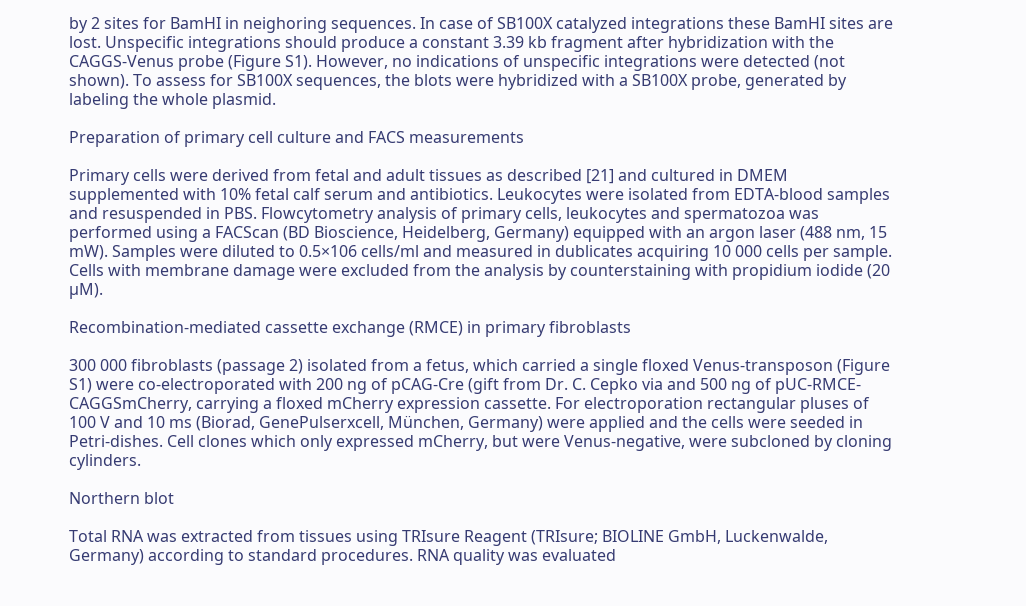by 2 sites for BamHI in neighoring sequences. In case of SB100X catalyzed integrations these BamHI sites are lost. Unspecific integrations should produce a constant 3.39 kb fragment after hybridization with the CAGGS-Venus probe (Figure S1). However, no indications of unspecific integrations were detected (not shown). To assess for SB100X sequences, the blots were hybridized with a SB100X probe, generated by labeling the whole plasmid.

Preparation of primary cell culture and FACS measurements

Primary cells were derived from fetal and adult tissues as described [21] and cultured in DMEM supplemented with 10% fetal calf serum and antibiotics. Leukocytes were isolated from EDTA-blood samples and resuspended in PBS. Flowcytometry analysis of primary cells, leukocytes and spermatozoa was performed using a FACScan (BD Bioscience, Heidelberg, Germany) equipped with an argon laser (488 nm, 15 mW). Samples were diluted to 0.5×106 cells/ml and measured in dublicates acquiring 10 000 cells per sample. Cells with membrane damage were excluded from the analysis by counterstaining with propidium iodide (20 µM).

Recombination-mediated cassette exchange (RMCE) in primary fibroblasts

300 000 fibroblasts (passage 2) isolated from a fetus, which carried a single floxed Venus-transposon (Figure S1) were co-electroporated with 200 ng of pCAG-Cre (gift from Dr. C. Cepko via and 500 ng of pUC-RMCE-CAGGSmCherry, carrying a floxed mCherry expression cassette. For electroporation rectangular pluses of 100 V and 10 ms (Biorad, GenePulserxcell, München, Germany) were applied and the cells were seeded in Petri-dishes. Cell clones which only expressed mCherry, but were Venus-negative, were subcloned by cloning cylinders.

Northern blot

Total RNA was extracted from tissues using TRIsure Reagent (TRIsure; BIOLINE GmbH, Luckenwalde, Germany) according to standard procedures. RNA quality was evaluated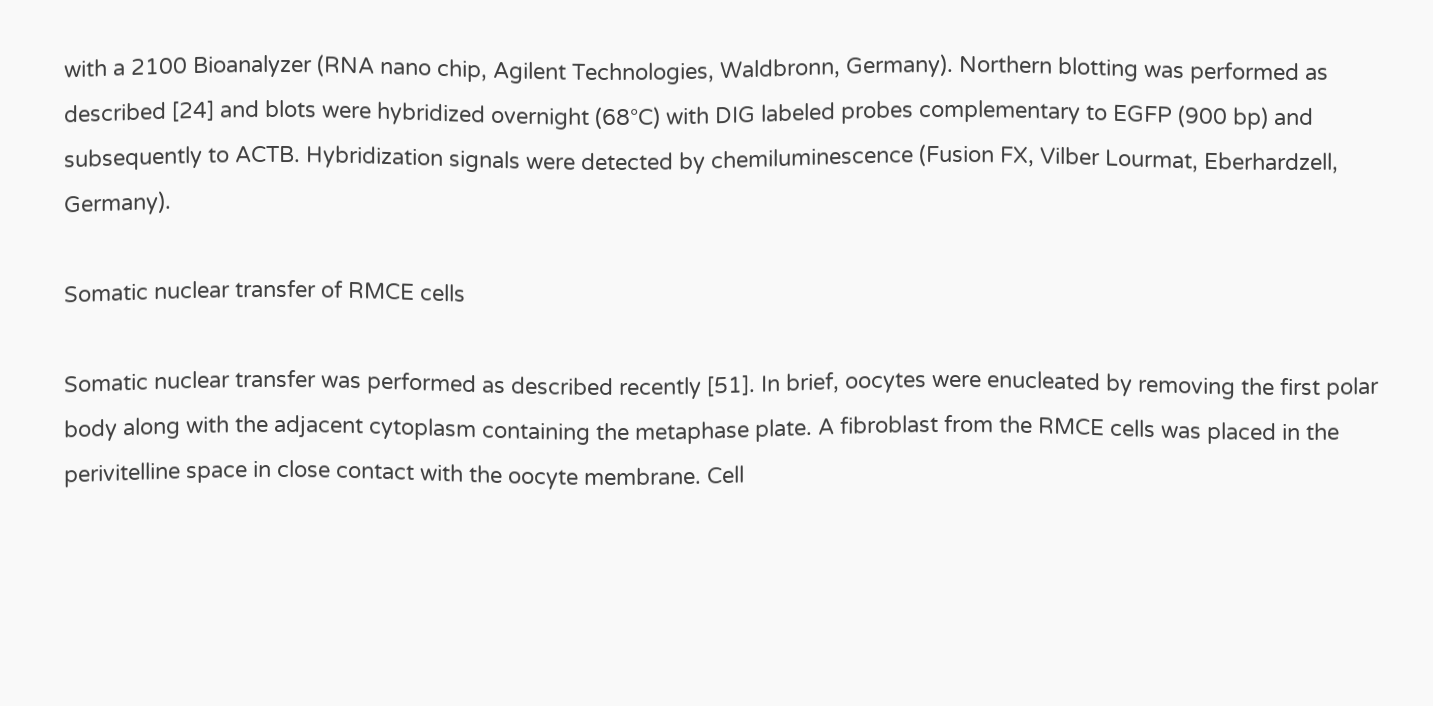with a 2100 Bioanalyzer (RNA nano chip, Agilent Technologies, Waldbronn, Germany). Northern blotting was performed as described [24] and blots were hybridized overnight (68°C) with DIG labeled probes complementary to EGFP (900 bp) and subsequently to ACTB. Hybridization signals were detected by chemiluminescence (Fusion FX, Vilber Lourmat, Eberhardzell, Germany).

Somatic nuclear transfer of RMCE cells

Somatic nuclear transfer was performed as described recently [51]. In brief, oocytes were enucleated by removing the first polar body along with the adjacent cytoplasm containing the metaphase plate. A fibroblast from the RMCE cells was placed in the perivitelline space in close contact with the oocyte membrane. Cell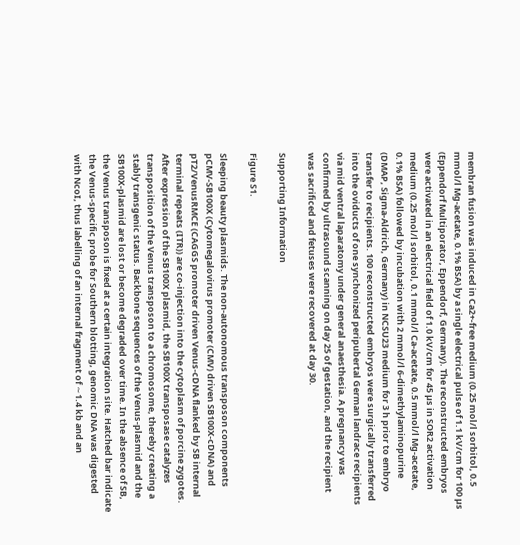membran fusion was induced in Ca2+-free medium (0.25 mol/l sorbitol, 0.5 mmol/l Mg-acetate, 0.1% BSA) by a single electrical pulse of 1.1 kV/cm for 100 µs (Eppendorf Multiporator, Eppendorf, Germany). The reconstructed embryos were activated in an electrical field of 1.0 kV/cm for 45 µs in SOR2 activation medium (0.25 mol/l sorbitol, 0.1 mmol/l Ca-acetate, 0.5 mmol/l Mg-acetate, 0.1% BSA) followed by incubation with 2 mmol/l 6-dimethylaminopurine (DMAP, Sigma-Aldrich, Germany) in NCSU23 medium for 3 h prior to embryo transfer to recipients. 100 reconstructed embryos were surgically transferred into the oviducts of one synchonized peripubertal German landrace recipients via mid ventral laparatomy under general anaesthesia. A pregnancy was confirmed by ultrasound scanning on day 25 of gestation, and the recipient was sacrificed and fetuses were recovered at day 30.

Supporting Information

Figure S1.

Sleeping beauty plasmids. The non-autonomous transposon components pCMV-SB100X (Cytomegalovirus promoter (CMV) driven SB100X-cDNA) and pT2/VenusRMCE (CAGGS promoter driven Venus-cDNA flanked by SB internal terminal repeats (ITR)) are co-injection into the cytoplasm of porcine zygotes. After expression of the SB100X plasmid, the SB100X transposase catalyzes transposition of the Venus transposon to a chromosome, thereby creating a stably transgenic status. Backbone sequences of the Venus-plasmid and the SB100X-plasmid are lost or become degraded over time. In the absence of SB, the Venus transposon is fixed at a certain integration site. Hatched bar indicate the Venus-specific probe for Southern blotting, genomic DNA was digested with NcoI, thus labelling of an internal fragment of ∼1.4 kb and an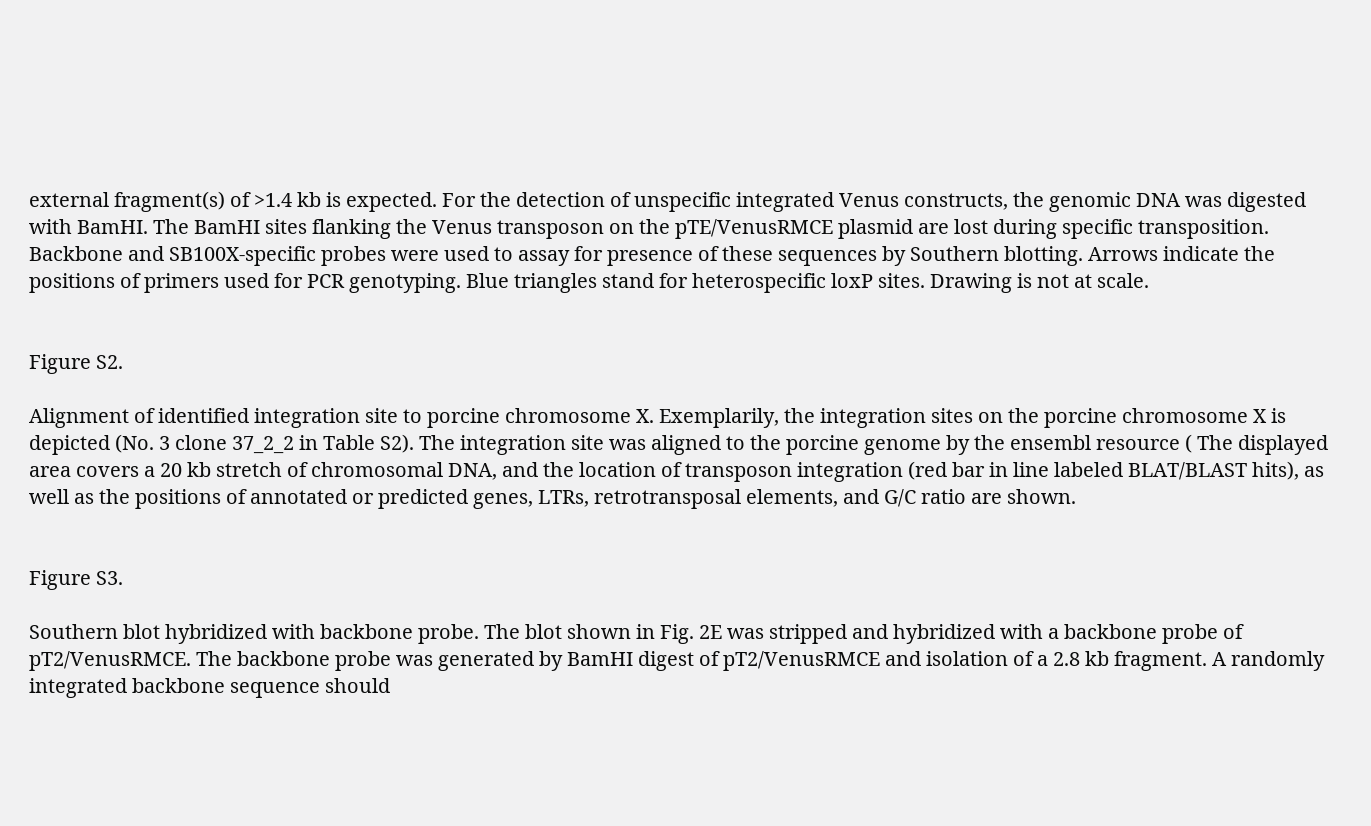external fragment(s) of >1.4 kb is expected. For the detection of unspecific integrated Venus constructs, the genomic DNA was digested with BamHI. The BamHI sites flanking the Venus transposon on the pTE/VenusRMCE plasmid are lost during specific transposition. Backbone and SB100X-specific probes were used to assay for presence of these sequences by Southern blotting. Arrows indicate the positions of primers used for PCR genotyping. Blue triangles stand for heterospecific loxP sites. Drawing is not at scale.


Figure S2.

Alignment of identified integration site to porcine chromosome X. Exemplarily, the integration sites on the porcine chromosome X is depicted (No. 3 clone 37_2_2 in Table S2). The integration site was aligned to the porcine genome by the ensembl resource ( The displayed area covers a 20 kb stretch of chromosomal DNA, and the location of transposon integration (red bar in line labeled BLAT/BLAST hits), as well as the positions of annotated or predicted genes, LTRs, retrotransposal elements, and G/C ratio are shown.


Figure S3.

Southern blot hybridized with backbone probe. The blot shown in Fig. 2E was stripped and hybridized with a backbone probe of pT2/VenusRMCE. The backbone probe was generated by BamHI digest of pT2/VenusRMCE and isolation of a 2.8 kb fragment. A randomly integrated backbone sequence should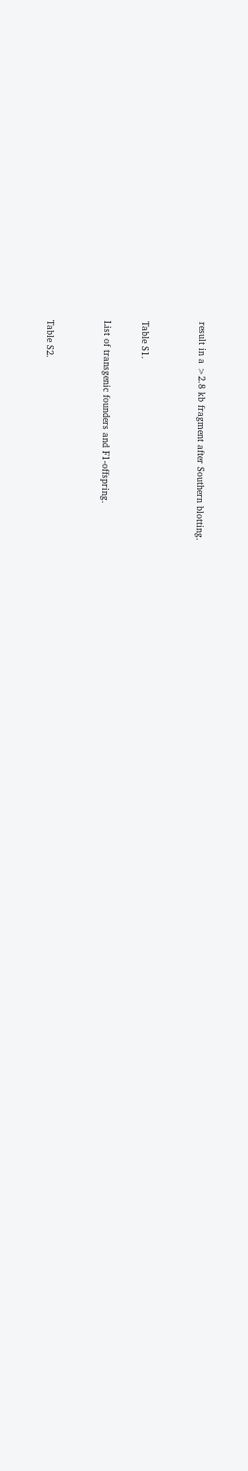result in a >2.8 kb fragment after Southern blotting.


Table S1.

List of transgenic founders and F1-offspring.


Table S2.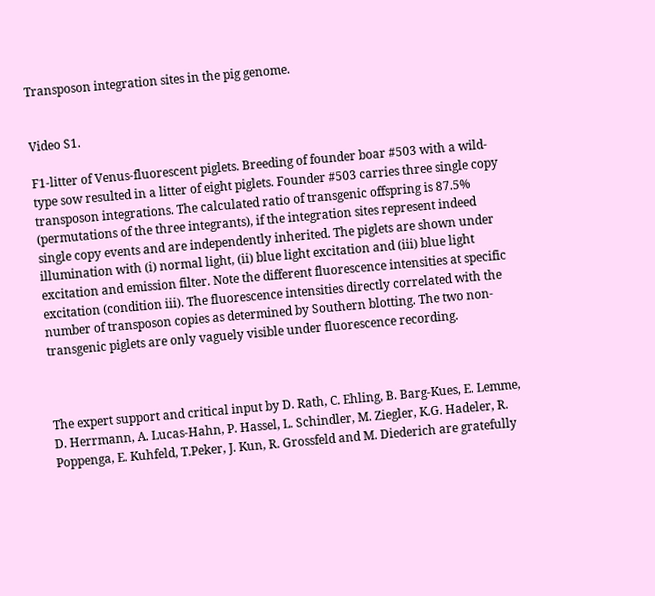Transposon integration sites in the pig genome.


Video S1.

F1-litter of Venus-fluorescent piglets. Breeding of founder boar #503 with a wild-type sow resulted in a litter of eight piglets. Founder #503 carries three single copy transposon integrations. The calculated ratio of transgenic offspring is 87.5% (permutations of the three integrants), if the integration sites represent indeed single copy events and are independently inherited. The piglets are shown under illumination with (i) normal light, (ii) blue light excitation and (iii) blue light excitation and emission filter. Note the different fluorescence intensities at specific excitation (condition iii). The fluorescence intensities directly correlated with the number of transposon copies as determined by Southern blotting. The two non-transgenic piglets are only vaguely visible under fluorescence recording.



The expert support and critical input by D. Rath, C. Ehling, B. Barg-Kues, E. Lemme, D. Herrmann, A. Lucas-Hahn, P. Hassel, L. Schindler, M. Ziegler, K.G. Hadeler, R. Poppenga, E. Kuhfeld, T.Peker, J. Kun, R. Grossfeld and M. Diederich are gratefully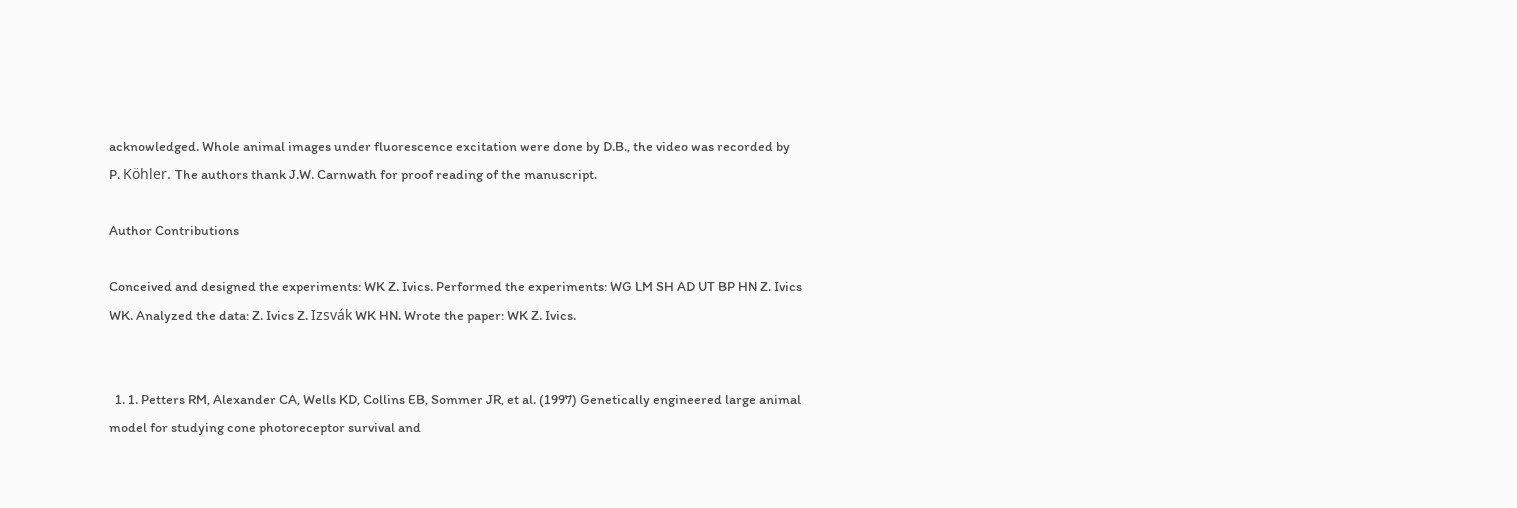acknowledged. Whole animal images under fluorescence excitation were done by D.B., the video was recorded by P. Köhler. The authors thank J.W. Carnwath for proof reading of the manuscript.

Author Contributions

Conceived and designed the experiments: WK Z. Ivics. Performed the experiments: WG LM SH AD UT BP HN Z. Ivics WK. Analyzed the data: Z. Ivics Z. Izsvák WK HN. Wrote the paper: WK Z. Ivics.


  1. 1. Petters RM, Alexander CA, Wells KD, Collins EB, Sommer JR, et al. (1997) Genetically engineered large animal model for studying cone photoreceptor survival and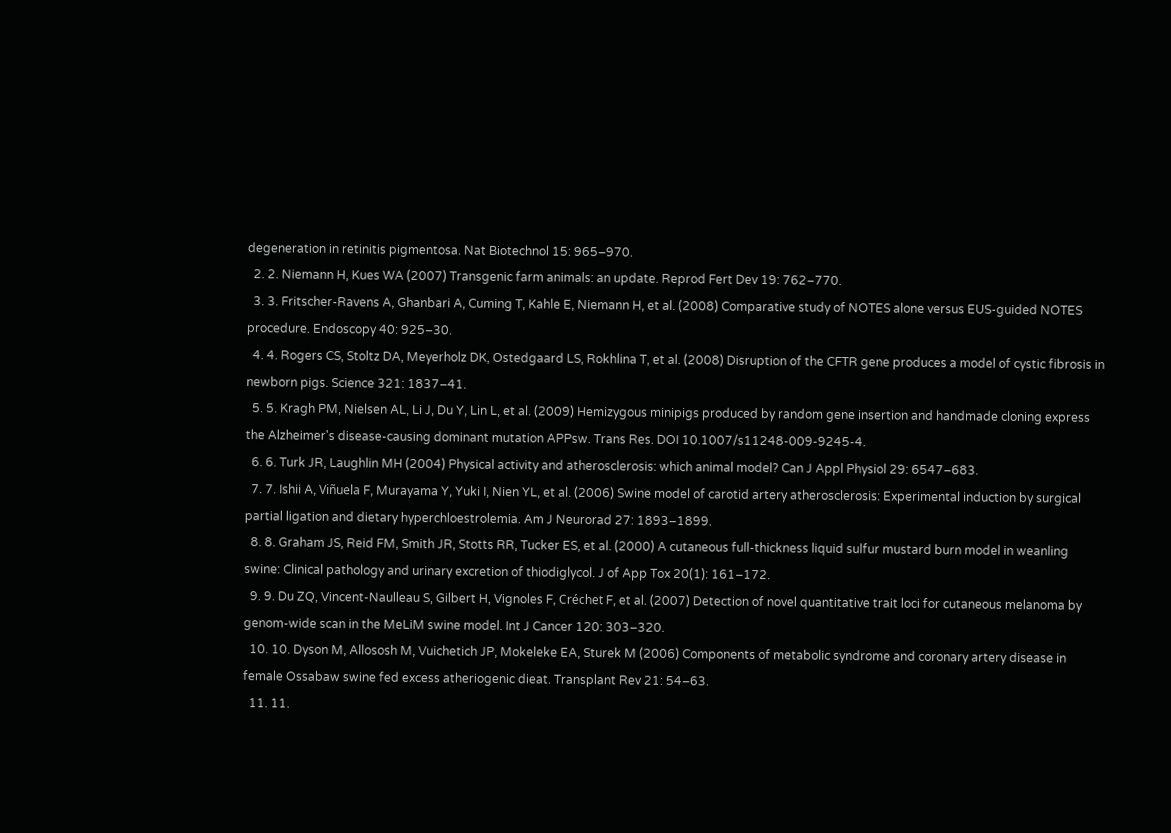degeneration in retinitis pigmentosa. Nat Biotechnol 15: 965–970.
  2. 2. Niemann H, Kues WA (2007) Transgenic farm animals: an update. Reprod Fert Dev 19: 762–770.
  3. 3. Fritscher-Ravens A, Ghanbari A, Cuming T, Kahle E, Niemann H, et al. (2008) Comparative study of NOTES alone versus EUS-guided NOTES procedure. Endoscopy 40: 925–30.
  4. 4. Rogers CS, Stoltz DA, Meyerholz DK, Ostedgaard LS, Rokhlina T, et al. (2008) Disruption of the CFTR gene produces a model of cystic fibrosis in newborn pigs. Science 321: 1837–41.
  5. 5. Kragh PM, Nielsen AL, Li J, Du Y, Lin L, et al. (2009) Hemizygous minipigs produced by random gene insertion and handmade cloning express the Alzheimer's disease-causing dominant mutation APPsw. Trans Res. DOI 10.1007/s11248-009-9245-4.
  6. 6. Turk JR, Laughlin MH (2004) Physical activity and atherosclerosis: which animal model? Can J Appl Physiol 29: 6547–683.
  7. 7. Ishii A, Viñuela F, Murayama Y, Yuki I, Nien YL, et al. (2006) Swine model of carotid artery atherosclerosis: Experimental induction by surgical partial ligation and dietary hyperchloestrolemia. Am J Neurorad 27: 1893–1899.
  8. 8. Graham JS, Reid FM, Smith JR, Stotts RR, Tucker ES, et al. (2000) A cutaneous full-thickness liquid sulfur mustard burn model in weanling swine: Clinical pathology and urinary excretion of thiodiglycol. J of App Tox 20(1): 161–172.
  9. 9. Du ZQ, Vincent-Naulleau S, Gilbert H, Vignoles F, Créchet F, et al. (2007) Detection of novel quantitative trait loci for cutaneous melanoma by genom-wide scan in the MeLiM swine model. Int J Cancer 120: 303–320.
  10. 10. Dyson M, Allososh M, Vuichetich JP, Mokeleke EA, Sturek M (2006) Components of metabolic syndrome and coronary artery disease in female Ossabaw swine fed excess atheriogenic dieat. Transplant Rev 21: 54–63.
  11. 11.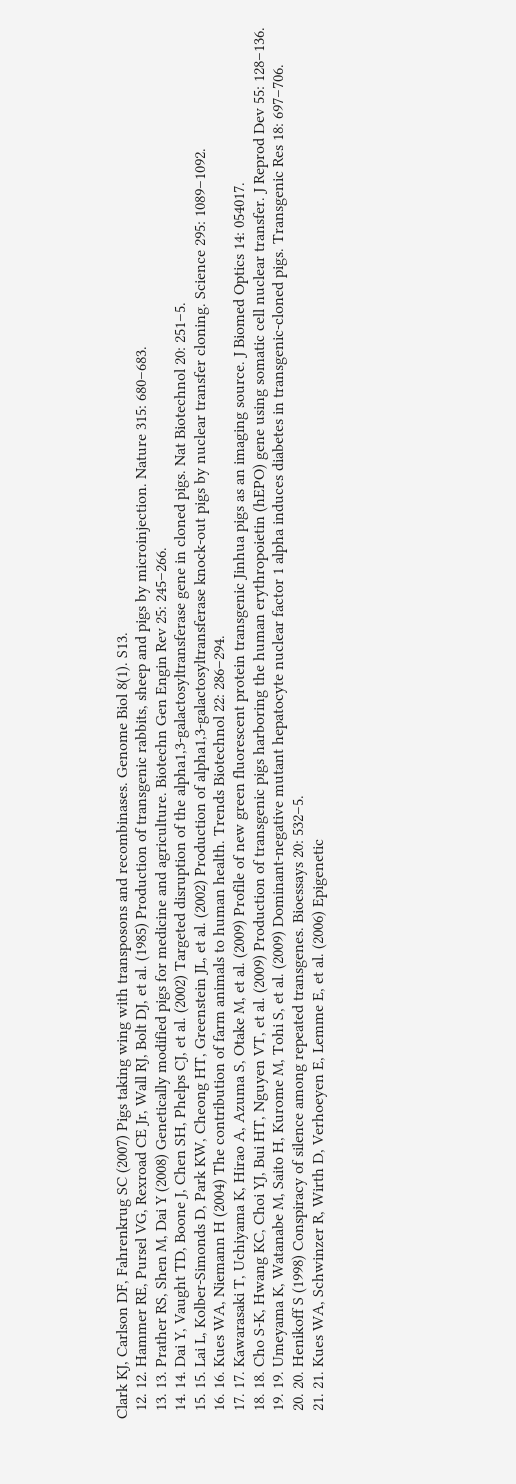Clark KJ, Carlson DF, Fahrenkrug SC (2007) Pigs taking wing with transposons and recombinases. Genome Biol 8(1). S13.
  12. 12. Hammer RE, Pursel VG, Rexroad CE Jr, Wall RJ, Bolt DJ, et al. (1985) Production of transgenic rabbits, sheep and pigs by microinjection. Nature 315: 680–683.
  13. 13. Prather RS, Shen M, Dai Y (2008) Genetically modified pigs for medicine and agriculture. Biotechn Gen Engin Rev 25: 245–266.
  14. 14. Dai Y, Vaught TD, Boone J, Chen SH, Phelps CJ, et al. (2002) Targeted disruption of the alpha1,3-galactosyltransferase gene in cloned pigs. Nat Biotechnol 20: 251–5.
  15. 15. Lai L, Kolber-Simonds D, Park KW, Cheong HT, Greenstein JL, et al. (2002) Production of alpha1,3-galactosyltransferase knock-out pigs by nuclear transfer cloning. Science 295: 1089–1092.
  16. 16. Kues WA, Niemann H (2004) The contribution of farm animals to human health. Trends Biotechnol 22: 286–294.
  17. 17. Kawarasaki T, Uchiyama K, Hirao A, Azuma S, Otake M, et al. (2009) Profile of new green fluorescent protein transgenic Jinhua pigs as an imaging source. J Biomed Optics 14: 054017.
  18. 18. Cho S-K, Hwang KC, Choi YJ, Bui HT, Nguyen VT, et al. (2009) Production of transgenic pigs harboring the human erythropoietin (hEPO) gene using somatic cell nuclear transfer. J Reprod Dev 55: 128–136.
  19. 19. Umeyama K, Watanabe M, Saito H, Kurome M, Tohi S, et al. (2009) Dominant-negative mutant hepatocyte nuclear factor 1 alpha induces diabetes in transgenic-cloned pigs. Transgenic Res 18: 697–706.
  20. 20. Henikoff S (1998) Conspiracy of silence among repeated transgenes. Bioessays 20: 532–5.
  21. 21. Kues WA, Schwinzer R, Wirth D, Verhoeyen E, Lemme E, et al. (2006) Epigenetic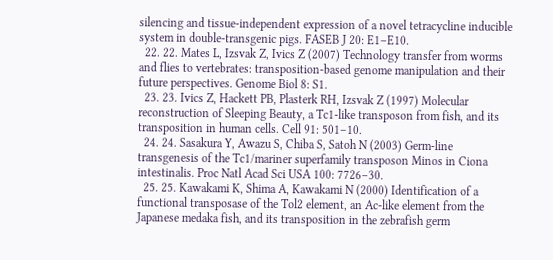silencing and tissue-independent expression of a novel tetracycline inducible system in double-transgenic pigs. FASEB J 20: E1–E10.
  22. 22. Mates L, Izsvak Z, Ivics Z (2007) Technology transfer from worms and flies to vertebrates: transposition-based genome manipulation and their future perspectives. Genome Biol 8: S1.
  23. 23. Ivics Z, Hackett PB, Plasterk RH, Izsvak Z (1997) Molecular reconstruction of Sleeping Beauty, a Tc1-like transposon from fish, and its transposition in human cells. Cell 91: 501–10.
  24. 24. Sasakura Y, Awazu S, Chiba S, Satoh N (2003) Germ-line transgenesis of the Tc1/mariner superfamily transposon Minos in Ciona intestinalis. Proc Natl Acad Sci USA 100: 7726–30.
  25. 25. Kawakami K, Shima A, Kawakami N (2000) Identification of a functional transposase of the Tol2 element, an Ac-like element from the Japanese medaka fish, and its transposition in the zebrafish germ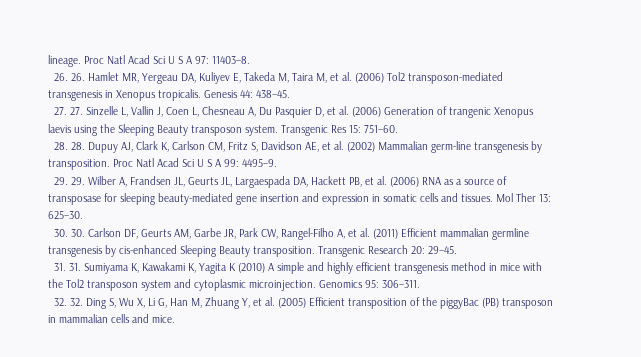lineage. Proc Natl Acad Sci U S A 97: 11403–8.
  26. 26. Hamlet MR, Yergeau DA, Kuliyev E, Takeda M, Taira M, et al. (2006) Tol2 transposon-mediated transgenesis in Xenopus tropicalis. Genesis 44: 438–45.
  27. 27. Sinzelle L, Vallin J, Coen L, Chesneau A, Du Pasquier D, et al. (2006) Generation of trangenic Xenopus laevis using the Sleeping Beauty transposon system. Transgenic Res 15: 751–60.
  28. 28. Dupuy AJ, Clark K, Carlson CM, Fritz S, Davidson AE, et al. (2002) Mammalian germ-line transgenesis by transposition. Proc Natl Acad Sci U S A 99: 4495–9.
  29. 29. Wilber A, Frandsen JL, Geurts JL, Largaespada DA, Hackett PB, et al. (2006) RNA as a source of transposase for sleeping beauty-mediated gene insertion and expression in somatic cells and tissues. Mol Ther 13: 625–30.
  30. 30. Carlson DF, Geurts AM, Garbe JR, Park CW, Rangel-Filho A, et al. (2011) Efficient mammalian germline transgenesis by cis-enhanced Sleeping Beauty transposition. Transgenic Research 20: 29–45.
  31. 31. Sumiyama K, Kawakami K, Yagita K (2010) A simple and highly efficient transgenesis method in mice with the Tol2 transposon system and cytoplasmic microinjection. Genomics 95: 306–311.
  32. 32. Ding S, Wu X, Li G, Han M, Zhuang Y, et al. (2005) Efficient transposition of the piggyBac (PB) transposon in mammalian cells and mice.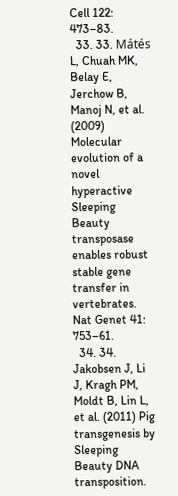Cell 122: 473–83.
  33. 33. Mátés L, Chuah MK, Belay E, Jerchow B, Manoj N, et al. (2009) Molecular evolution of a novel hyperactive Sleeping Beauty transposase enables robust stable gene transfer in vertebrates. Nat Genet 41: 753–61.
  34. 34. Jakobsen J, Li J, Kragh PM, Moldt B, Lin L, et al. (2011) Pig transgenesis by Sleeping Beauty DNA transposition.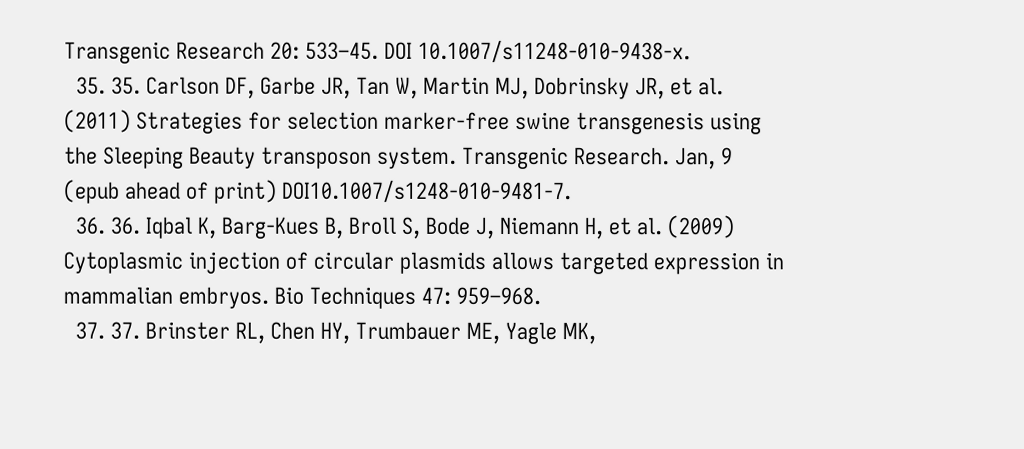Transgenic Research 20: 533–45. DOI 10.1007/s11248-010-9438-x.
  35. 35. Carlson DF, Garbe JR, Tan W, Martin MJ, Dobrinsky JR, et al. (2011) Strategies for selection marker-free swine transgenesis using the Sleeping Beauty transposon system. Transgenic Research. Jan, 9 (epub ahead of print) DOI10.1007/s1248-010-9481-7.
  36. 36. Iqbal K, Barg-Kues B, Broll S, Bode J, Niemann H, et al. (2009) Cytoplasmic injection of circular plasmids allows targeted expression in mammalian embryos. Bio Techniques 47: 959–968.
  37. 37. Brinster RL, Chen HY, Trumbauer ME, Yagle MK,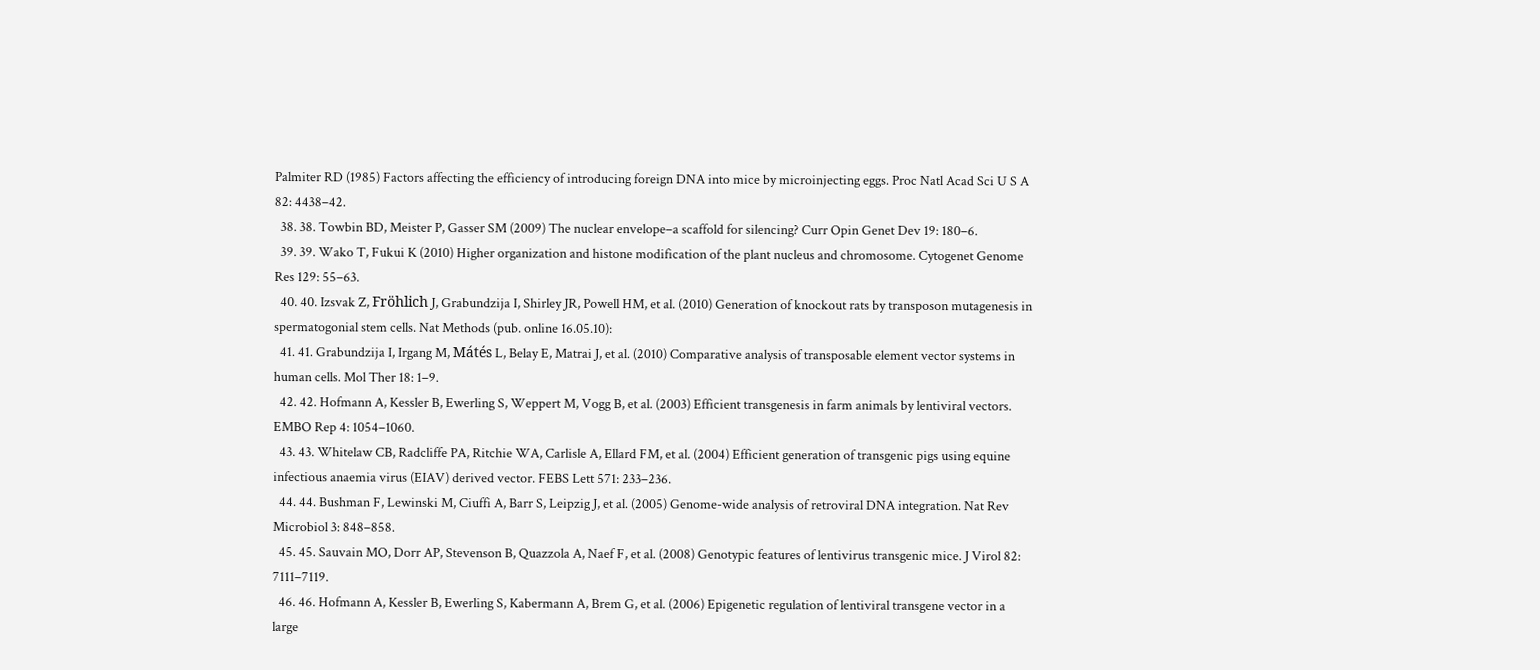Palmiter RD (1985) Factors affecting the efficiency of introducing foreign DNA into mice by microinjecting eggs. Proc Natl Acad Sci U S A 82: 4438–42.
  38. 38. Towbin BD, Meister P, Gasser SM (2009) The nuclear envelope–a scaffold for silencing? Curr Opin Genet Dev 19: 180–6.
  39. 39. Wako T, Fukui K (2010) Higher organization and histone modification of the plant nucleus and chromosome. Cytogenet Genome Res 129: 55–63.
  40. 40. Izsvak Z, Fröhlich J, Grabundzija I, Shirley JR, Powell HM, et al. (2010) Generation of knockout rats by transposon mutagenesis in spermatogonial stem cells. Nat Methods (pub. online 16.05.10):
  41. 41. Grabundzija I, Irgang M, Mátés L, Belay E, Matrai J, et al. (2010) Comparative analysis of transposable element vector systems in human cells. Mol Ther 18: 1–9.
  42. 42. Hofmann A, Kessler B, Ewerling S, Weppert M, Vogg B, et al. (2003) Efficient transgenesis in farm animals by lentiviral vectors. EMBO Rep 4: 1054–1060.
  43. 43. Whitelaw CB, Radcliffe PA, Ritchie WA, Carlisle A, Ellard FM, et al. (2004) Efficient generation of transgenic pigs using equine infectious anaemia virus (EIAV) derived vector. FEBS Lett 571: 233–236.
  44. 44. Bushman F, Lewinski M, Ciuffi A, Barr S, Leipzig J, et al. (2005) Genome-wide analysis of retroviral DNA integration. Nat Rev Microbiol 3: 848–858.
  45. 45. Sauvain MO, Dorr AP, Stevenson B, Quazzola A, Naef F, et al. (2008) Genotypic features of lentivirus transgenic mice. J Virol 82: 7111–7119.
  46. 46. Hofmann A, Kessler B, Ewerling S, Kabermann A, Brem G, et al. (2006) Epigenetic regulation of lentiviral transgene vector in a large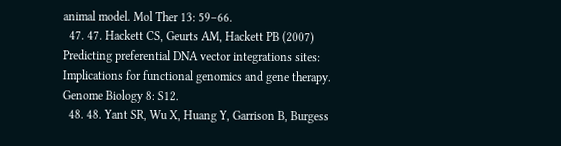animal model. Mol Ther 13: 59–66.
  47. 47. Hackett CS, Geurts AM, Hackett PB (2007) Predicting preferential DNA vector integrations sites: Implications for functional genomics and gene therapy. Genome Biology 8: S12.
  48. 48. Yant SR, Wu X, Huang Y, Garrison B, Burgess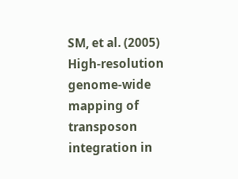SM, et al. (2005) High-resolution genome-wide mapping of transposon integration in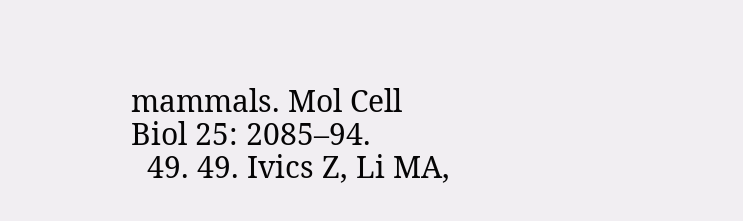mammals. Mol Cell Biol 25: 2085–94.
  49. 49. Ivics Z, Li MA,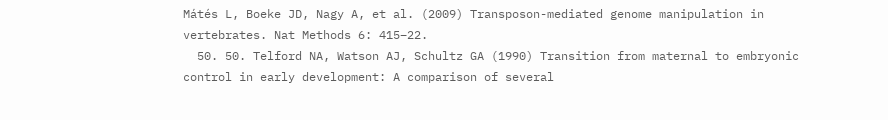Mátés L, Boeke JD, Nagy A, et al. (2009) Transposon-mediated genome manipulation in vertebrates. Nat Methods 6: 415–22.
  50. 50. Telford NA, Watson AJ, Schultz GA (1990) Transition from maternal to embryonic control in early development: A comparison of several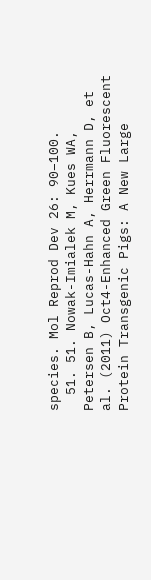species. Mol Reprod Dev 26: 90–100.
  51. 51. Nowak-Imialek M, Kues WA, Petersen B, Lucas-Hahn A, Herrmann D, et al. (2011) Oct4-Enhanced Green Fluorescent Protein Transgenic Pigs: A New Large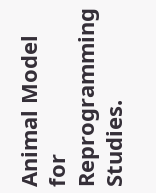Animal Model for Reprogramming Studies.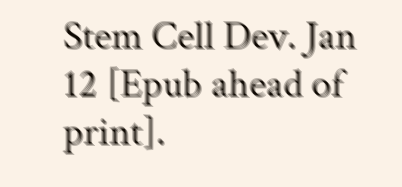Stem Cell Dev. Jan 12 [Epub ahead of print].